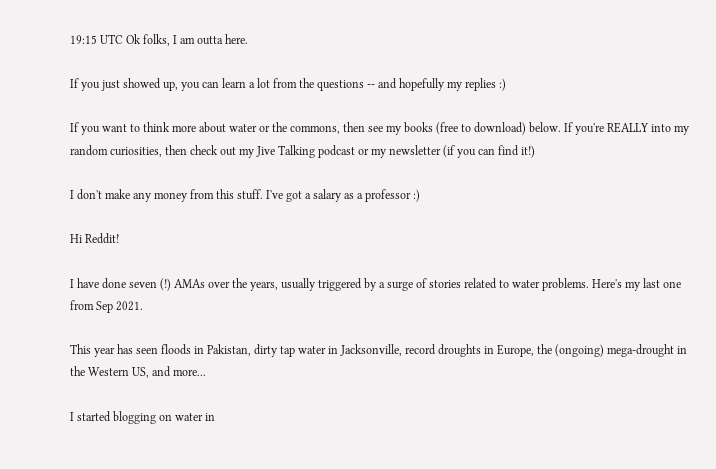19:15 UTC Ok folks, I am outta here.

If you just showed up, you can learn a lot from the questions -- and hopefully my replies :)

If you want to think more about water or the commons, then see my books (free to download) below. If you're REALLY into my random curiosities, then check out my Jive Talking podcast or my newsletter (if you can find it!)

I don't make any money from this stuff. I've got a salary as a professor :)

Hi Reddit!

I have done seven (!) AMAs over the years, usually triggered by a surge of stories related to water problems. Here's my last one from Sep 2021.

This year has seen floods in Pakistan, dirty tap water in Jacksonville, record droughts in Europe, the (ongoing) mega-drought in the Western US, and more...

I started blogging on water in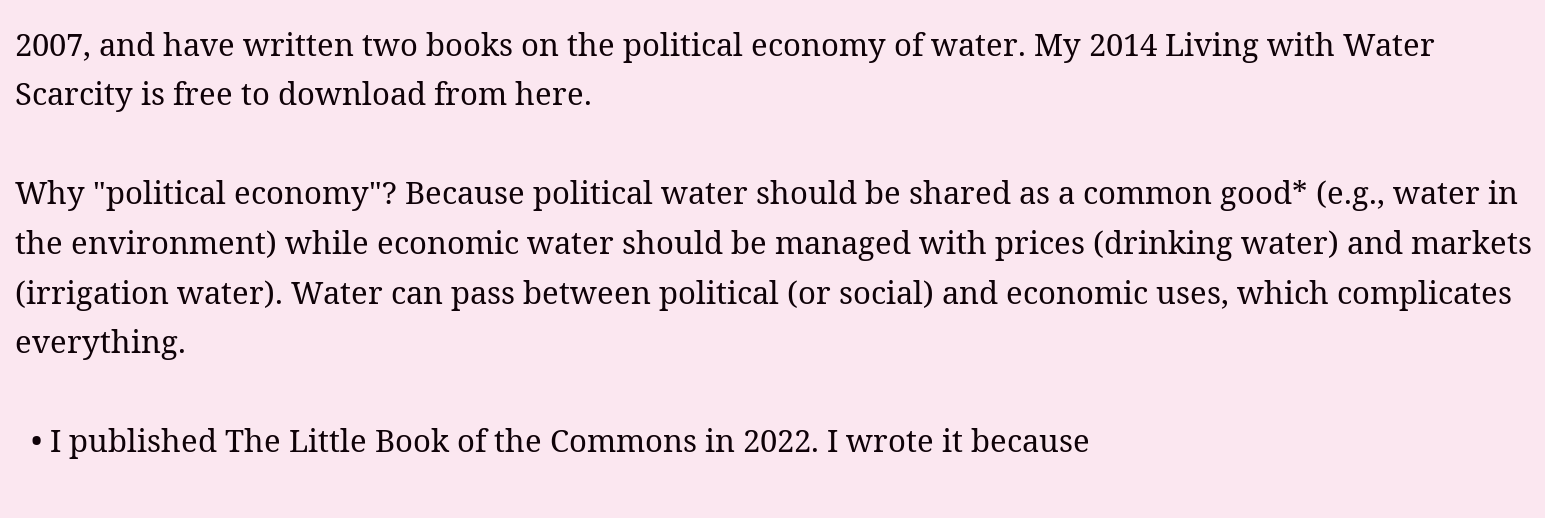2007, and have written two books on the political economy of water. My 2014 Living with Water Scarcity is free to download from here.

Why "political economy"? Because political water should be shared as a common good* (e.g., water in the environment) while economic water should be managed with prices (drinking water) and markets (irrigation water). Water can pass between political (or social) and economic uses, which complicates everything.

  • I published The Little Book of the Commons in 2022. I wrote it because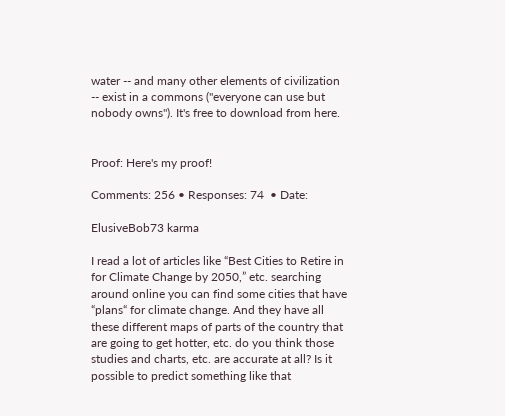water -- and many other elements of civilization -- exist in a commons ("everyone can use but nobody owns"). It's free to download from here.


Proof: Here's my proof!

Comments: 256 • Responses: 74  • Date:

ElusiveBob73 karma

I read a lot of articles like “Best Cities to Retire in for Climate Change by 2050,” etc. searching around online you can find some cities that have “plans“ for climate change. And they have all these different maps of parts of the country that are going to get hotter, etc. do you think those studies and charts, etc. are accurate at all? Is it possible to predict something like that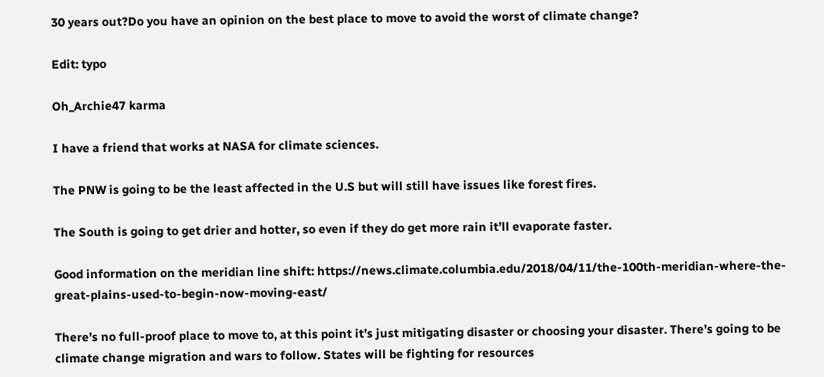30 years out?Do you have an opinion on the best place to move to avoid the worst of climate change?

Edit: typo

Oh_Archie47 karma

I have a friend that works at NASA for climate sciences.

The PNW is going to be the least affected in the U.S but will still have issues like forest fires.

The South is going to get drier and hotter, so even if they do get more rain it’ll evaporate faster.

Good information on the meridian line shift: https://news.climate.columbia.edu/2018/04/11/the-100th-meridian-where-the-great-plains-used-to-begin-now-moving-east/

There’s no full-proof place to move to, at this point it’s just mitigating disaster or choosing your disaster. There’s going to be climate change migration and wars to follow. States will be fighting for resources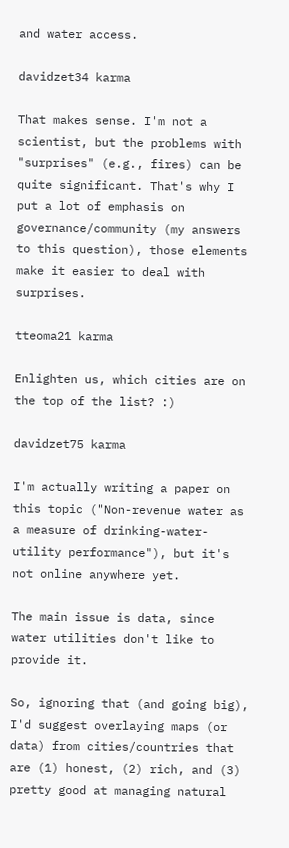and water access.

davidzet34 karma

That makes sense. I'm not a scientist, but the problems with "surprises" (e.g., fires) can be quite significant. That's why I put a lot of emphasis on governance/community (my answers to this question), those elements make it easier to deal with surprises.

tteoma21 karma

Enlighten us, which cities are on the top of the list? :)

davidzet75 karma

I'm actually writing a paper on this topic ("Non-revenue water as a measure of drinking-water-utility performance"), but it's not online anywhere yet.

The main issue is data, since water utilities don't like to provide it.

So, ignoring that (and going big), I'd suggest overlaying maps (or data) from cities/countries that are (1) honest, (2) rich, and (3) pretty good at managing natural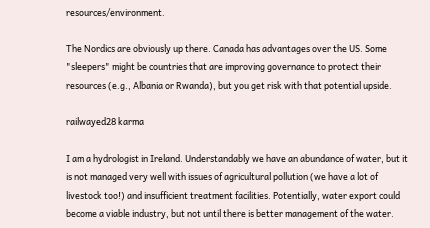resources/environment.

The Nordics are obviously up there. Canada has advantages over the US. Some "sleepers" might be countries that are improving governance to protect their resources (e.g., Albania or Rwanda), but you get risk with that potential upside.

railwayed28 karma

I am a hydrologist in Ireland. Understandably we have an abundance of water, but it is not managed very well with issues of agricultural pollution (we have a lot of livestock too!) and insufficient treatment facilities. Potentially, water export could become a viable industry, but not until there is better management of the water.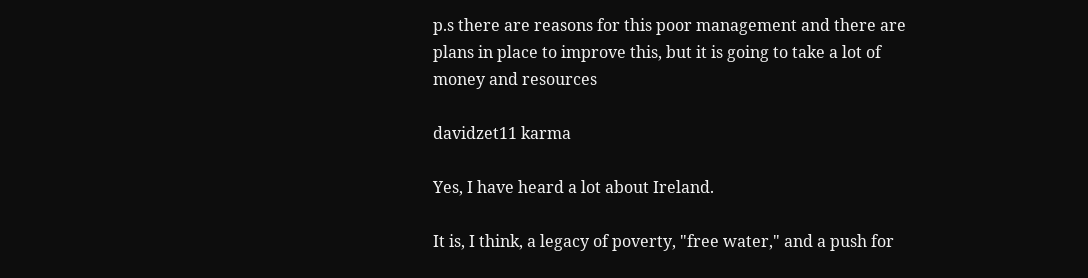p.s there are reasons for this poor management and there are plans in place to improve this, but it is going to take a lot of money and resources

davidzet11 karma

Yes, I have heard a lot about Ireland.

It is, I think, a legacy of poverty, "free water," and a push for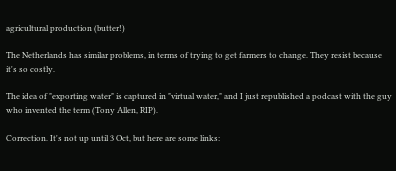agricultural production (butter!)

The Netherlands has similar problems, in terms of trying to get farmers to change. They resist because it's so costly.

The idea of "exporting water" is captured in "virtual water," and I just republished a podcast with the guy who invented the term (Tony Allen, RIP).

Correction. It's not up until 3 Oct, but here are some links: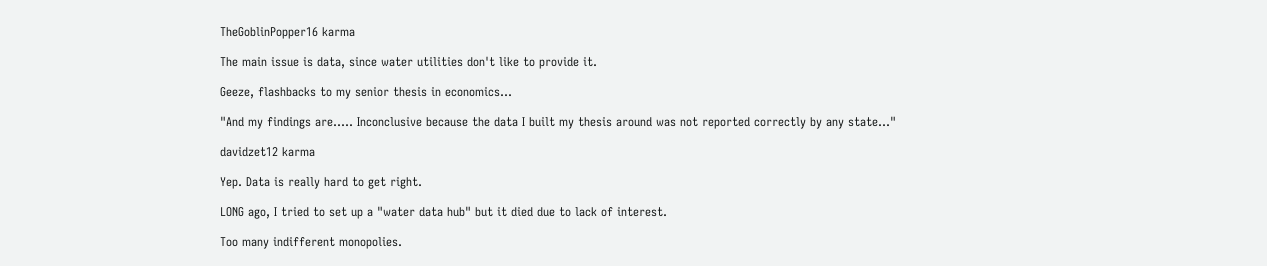TheGoblinPopper16 karma

The main issue is data, since water utilities don't like to provide it.

Geeze, flashbacks to my senior thesis in economics...

"And my findings are..... Inconclusive because the data I built my thesis around was not reported correctly by any state..."

davidzet12 karma

Yep. Data is really hard to get right.

LONG ago, I tried to set up a "water data hub" but it died due to lack of interest.

Too many indifferent monopolies.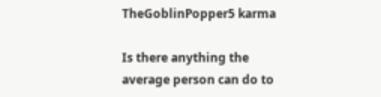TheGoblinPopper5 karma

Is there anything the average person can do to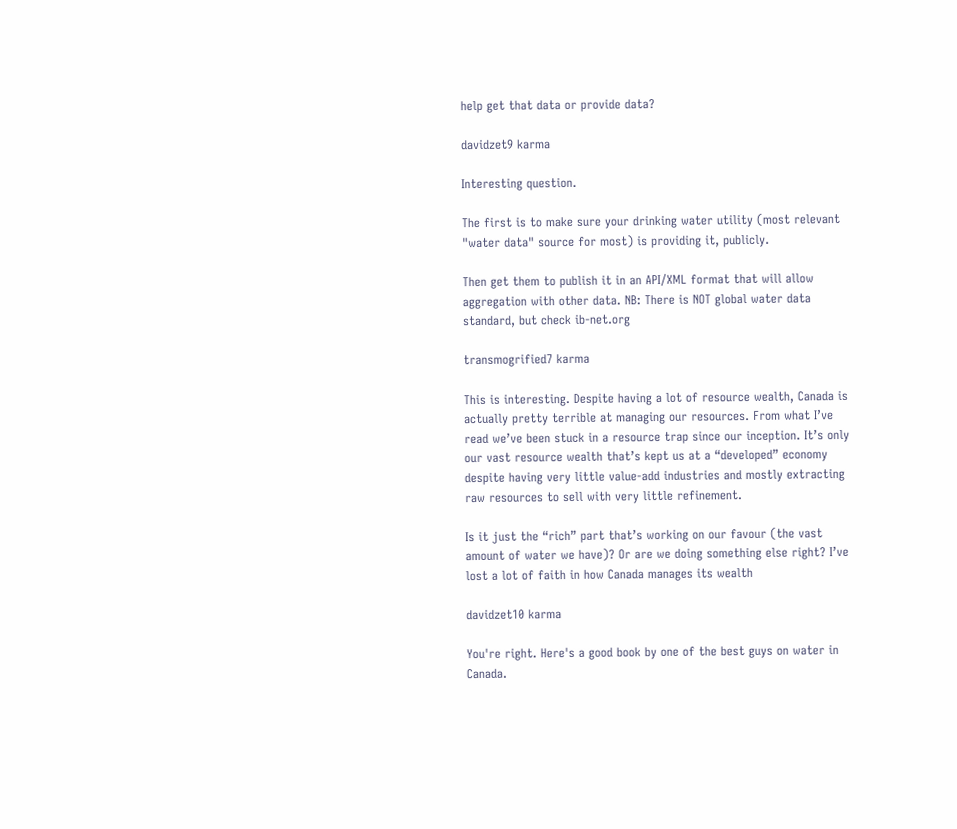help get that data or provide data?

davidzet9 karma

Interesting question.

The first is to make sure your drinking water utility (most relevant "water data" source for most) is providing it, publicly.

Then get them to publish it in an API/XML format that will allow aggregation with other data. NB: There is NOT global water data standard, but check ib-net.org

transmogrified7 karma

This is interesting. Despite having a lot of resource wealth, Canada is actually pretty terrible at managing our resources. From what I’ve read we’ve been stuck in a resource trap since our inception. It’s only our vast resource wealth that’s kept us at a “developed” economy despite having very little value-add industries and mostly extracting raw resources to sell with very little refinement.

Is it just the “rich” part that’s working on our favour (the vast amount of water we have)? Or are we doing something else right? I’ve lost a lot of faith in how Canada manages its wealth

davidzet10 karma

You're right. Here's a good book by one of the best guys on water in Canada.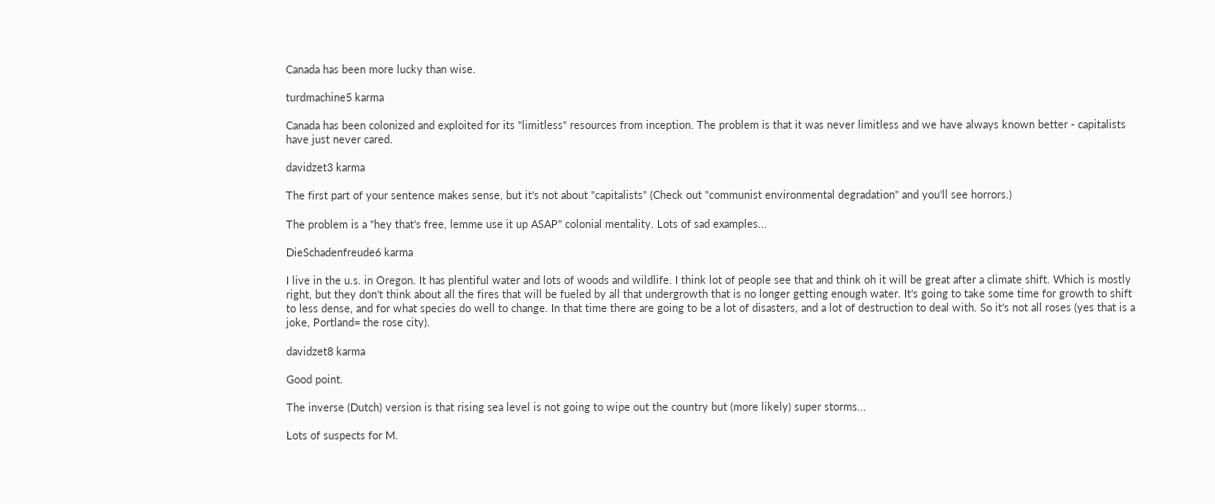Canada has been more lucky than wise.

turdmachine5 karma

Canada has been colonized and exploited for its "limitless" resources from inception. The problem is that it was never limitless and we have always known better - capitalists have just never cared.

davidzet3 karma

The first part of your sentence makes sense, but it's not about "capitalists" (Check out "communist environmental degradation" and you'll see horrors.)

The problem is a "hey that's free, lemme use it up ASAP" colonial mentality. Lots of sad examples...

DieSchadenfreude6 karma

I live in the u.s. in Oregon. It has plentiful water and lots of woods and wildlife. I think lot of people see that and think oh it will be great after a climate shift. Which is mostly right, but they don't think about all the fires that will be fueled by all that undergrowth that is no longer getting enough water. It's going to take some time for growth to shift to less dense, and for what species do well to change. In that time there are going to be a lot of disasters, and a lot of destruction to deal with. So it's not all roses (yes that is a joke, Portland= the rose city).

davidzet8 karma

Good point.

The inverse (Dutch) version is that rising sea level is not going to wipe out the country but (more likely) super storms...

Lots of suspects for M.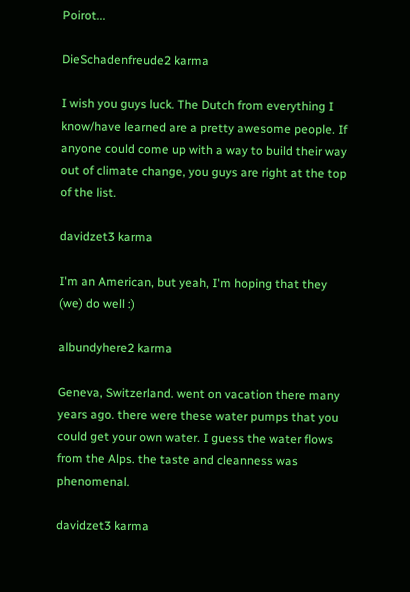Poirot...

DieSchadenfreude2 karma

I wish you guys luck. The Dutch from everything I know/have learned are a pretty awesome people. If anyone could come up with a way to build their way out of climate change, you guys are right at the top of the list.

davidzet3 karma

I'm an American, but yeah, I'm hoping that they (we) do well :)

albundyhere2 karma

Geneva, Switzerland. went on vacation there many years ago. there were these water pumps that you could get your own water. I guess the water flows from the Alps. the taste and cleanness was phenomenal.

davidzet3 karma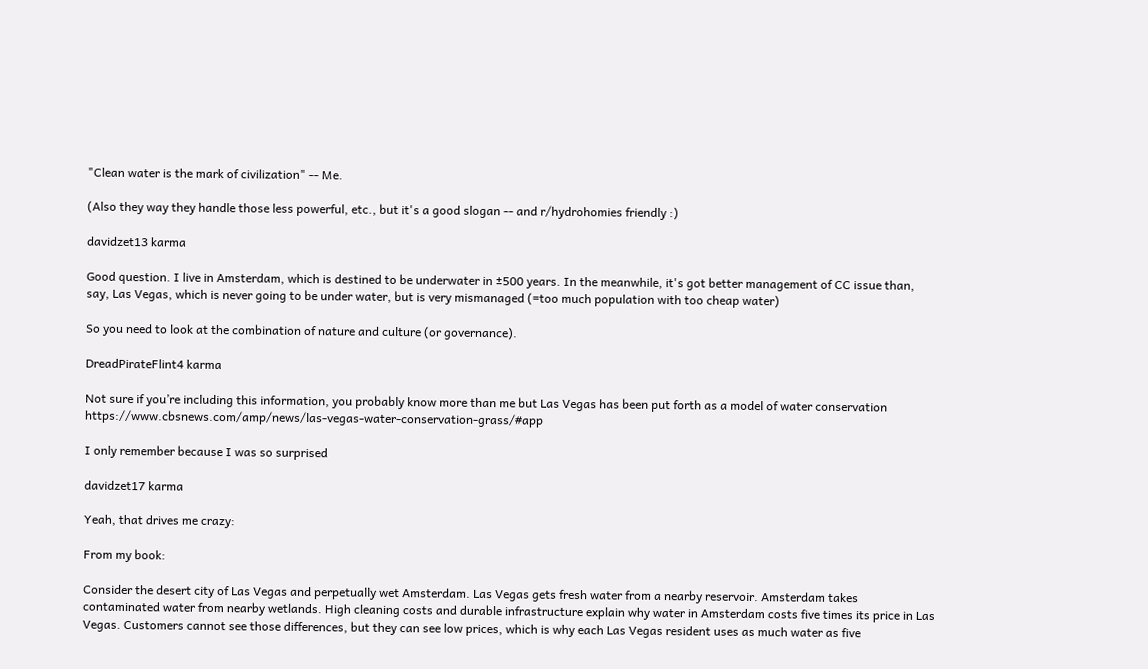"Clean water is the mark of civilization" -- Me.

(Also they way they handle those less powerful, etc., but it's a good slogan -- and r/hydrohomies friendly :)

davidzet13 karma

Good question. I live in Amsterdam, which is destined to be underwater in ±500 years. In the meanwhile, it's got better management of CC issue than, say, Las Vegas, which is never going to be under water, but is very mismanaged (=too much population with too cheap water)

So you need to look at the combination of nature and culture (or governance).

DreadPirateFlint4 karma

Not sure if you’re including this information, you probably know more than me but Las Vegas has been put forth as a model of water conservation https://www.cbsnews.com/amp/news/las-vegas-water-conservation-grass/#app

I only remember because I was so surprised

davidzet17 karma

Yeah, that drives me crazy:

From my book:

Consider the desert city of Las Vegas and perpetually wet Amsterdam. Las Vegas gets fresh water from a nearby reservoir. Amsterdam takes contaminated water from nearby wetlands. High cleaning costs and durable infrastructure explain why water in Amsterdam costs five times its price in Las Vegas. Customers cannot see those differences, but they can see low prices, which is why each Las Vegas resident uses as much water as five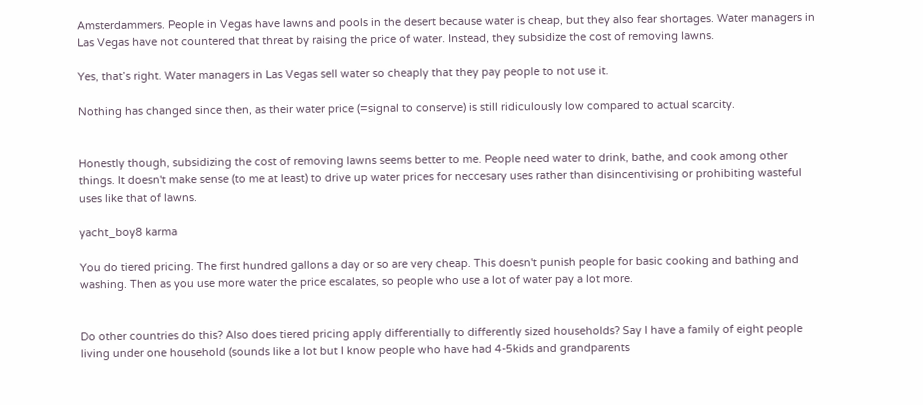Amsterdammers. People in Vegas have lawns and pools in the desert because water is cheap, but they also fear shortages. Water managers in Las Vegas have not countered that threat by raising the price of water. Instead, they subsidize the cost of removing lawns.

Yes, that’s right. Water managers in Las Vegas sell water so cheaply that they pay people to not use it.

Nothing has changed since then, as their water price (=signal to conserve) is still ridiculously low compared to actual scarcity.


Honestly though, subsidizing the cost of removing lawns seems better to me. People need water to drink, bathe, and cook among other things. It doesn't make sense (to me at least) to drive up water prices for neccesary uses rather than disincentivising or prohibiting wasteful uses like that of lawns.

yacht_boy8 karma

You do tiered pricing. The first hundred gallons a day or so are very cheap. This doesn't punish people for basic cooking and bathing and washing. Then as you use more water the price escalates, so people who use a lot of water pay a lot more.


Do other countries do this? Also does tiered pricing apply differentially to differently sized households? Say I have a family of eight people living under one household (sounds like a lot but I know people who have had 4-5kids and grandparents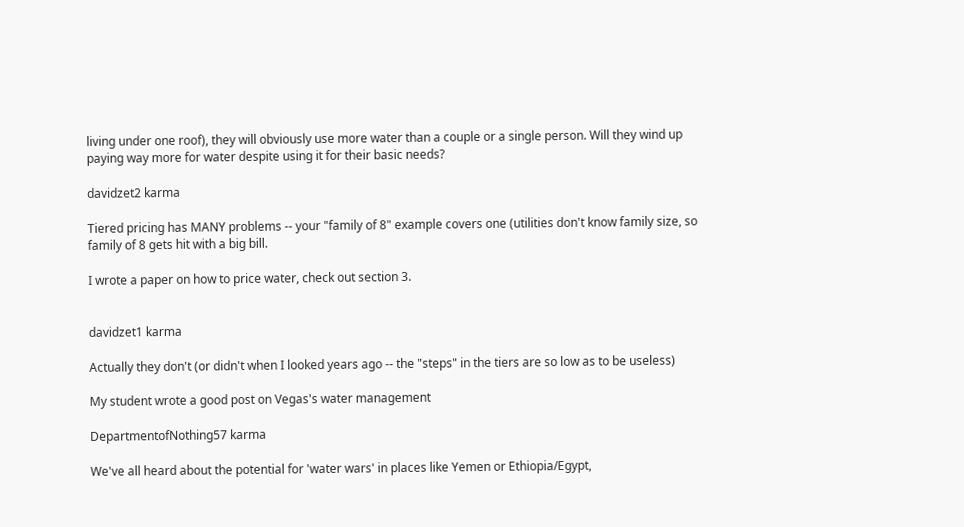living under one roof), they will obviously use more water than a couple or a single person. Will they wind up paying way more for water despite using it for their basic needs?

davidzet2 karma

Tiered pricing has MANY problems -- your "family of 8" example covers one (utilities don't know family size, so family of 8 gets hit with a big bill.

I wrote a paper on how to price water, check out section 3.


davidzet1 karma

Actually they don't (or didn't when I looked years ago -- the "steps" in the tiers are so low as to be useless)

My student wrote a good post on Vegas's water management

DepartmentofNothing57 karma

We've all heard about the potential for 'water wars' in places like Yemen or Ethiopia/Egypt,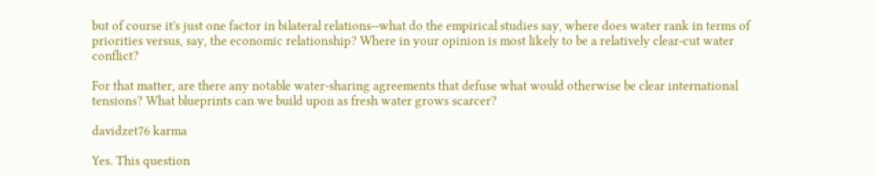but of course it's just one factor in bilateral relations--what do the empirical studies say, where does water rank in terms of priorities versus, say, the economic relationship? Where in your opinion is most likely to be a relatively clear-cut water conflict?

For that matter, are there any notable water-sharing agreements that defuse what would otherwise be clear international tensions? What blueprints can we build upon as fresh water grows scarcer?

davidzet76 karma

Yes. This question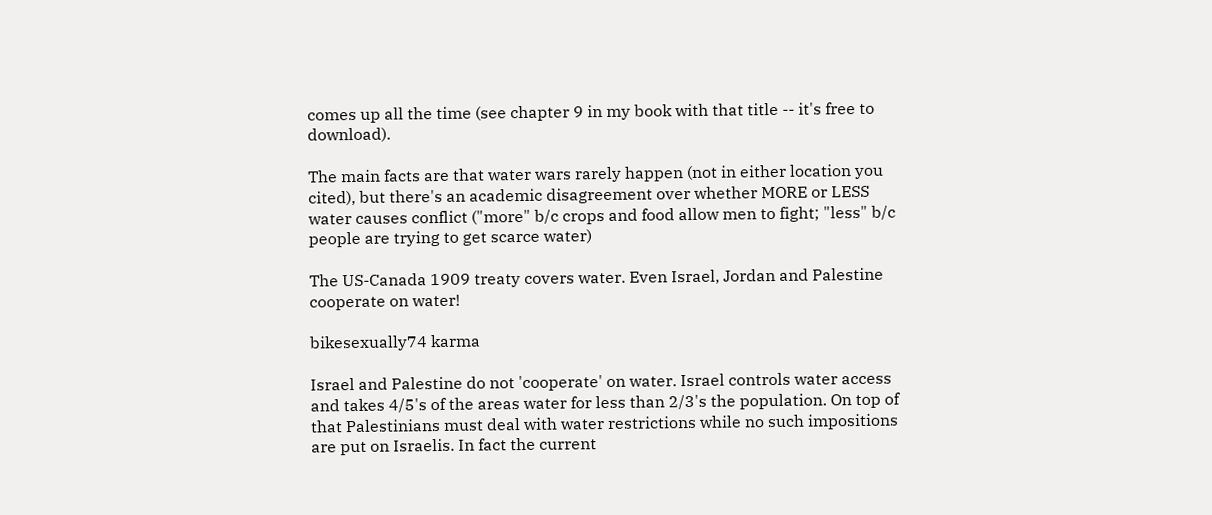comes up all the time (see chapter 9 in my book with that title -- it's free to download).

The main facts are that water wars rarely happen (not in either location you cited), but there's an academic disagreement over whether MORE or LESS water causes conflict ("more" b/c crops and food allow men to fight; "less" b/c people are trying to get scarce water)

The US-Canada 1909 treaty covers water. Even Israel, Jordan and Palestine cooperate on water!

bikesexually74 karma

Israel and Palestine do not 'cooperate' on water. Israel controls water access and takes 4/5's of the areas water for less than 2/3's the population. On top of that Palestinians must deal with water restrictions while no such impositions are put on Israelis. In fact the current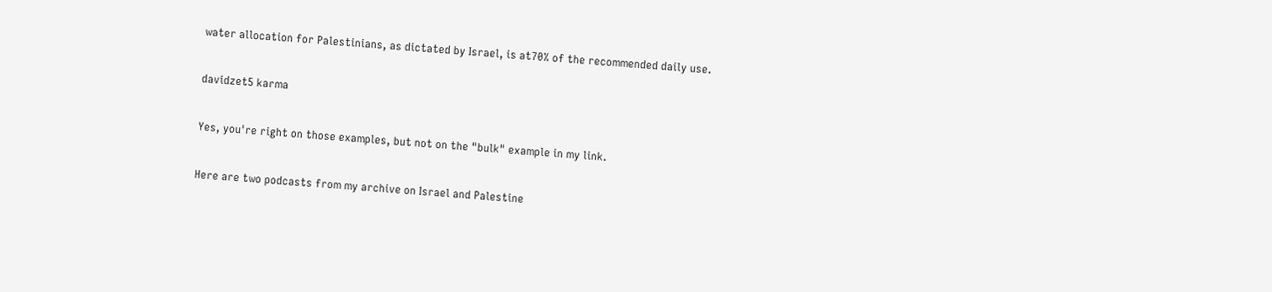water allocation for Palestinians, as dictated by Israel, is at70% of the recommended daily use.

davidzet5 karma

Yes, you're right on those examples, but not on the "bulk" example in my link.

Here are two podcasts from my archive on Israel and Palestine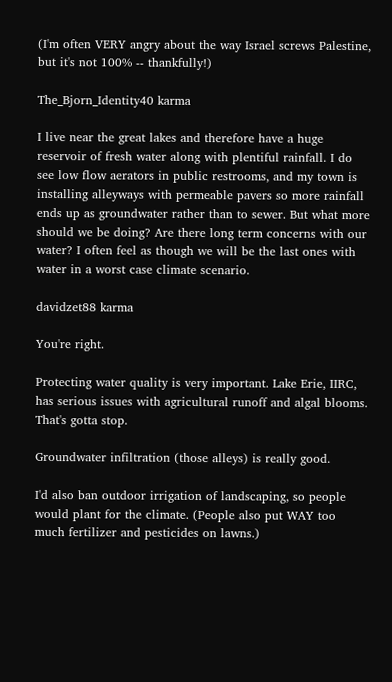(I'm often VERY angry about the way Israel screws Palestine, but it's not 100% -- thankfully!)

The_Bjorn_Identity40 karma

I live near the great lakes and therefore have a huge reservoir of fresh water along with plentiful rainfall. I do see low flow aerators in public restrooms, and my town is installing alleyways with permeable pavers so more rainfall ends up as groundwater rather than to sewer. But what more should we be doing? Are there long term concerns with our water? I often feel as though we will be the last ones with water in a worst case climate scenario.

davidzet88 karma

You're right.

Protecting water quality is very important. Lake Erie, IIRC, has serious issues with agricultural runoff and algal blooms. That's gotta stop.

Groundwater infiltration (those alleys) is really good.

I'd also ban outdoor irrigation of landscaping, so people would plant for the climate. (People also put WAY too much fertilizer and pesticides on lawns.)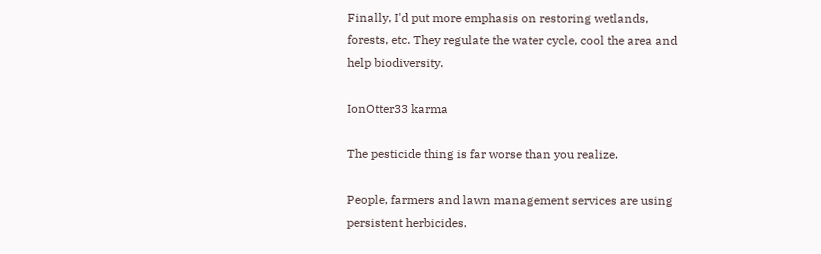Finally, I'd put more emphasis on restoring wetlands, forests, etc. They regulate the water cycle, cool the area and help biodiversity.

IonOtter33 karma

The pesticide thing is far worse than you realize.

People, farmers and lawn management services are using persistent herbicides.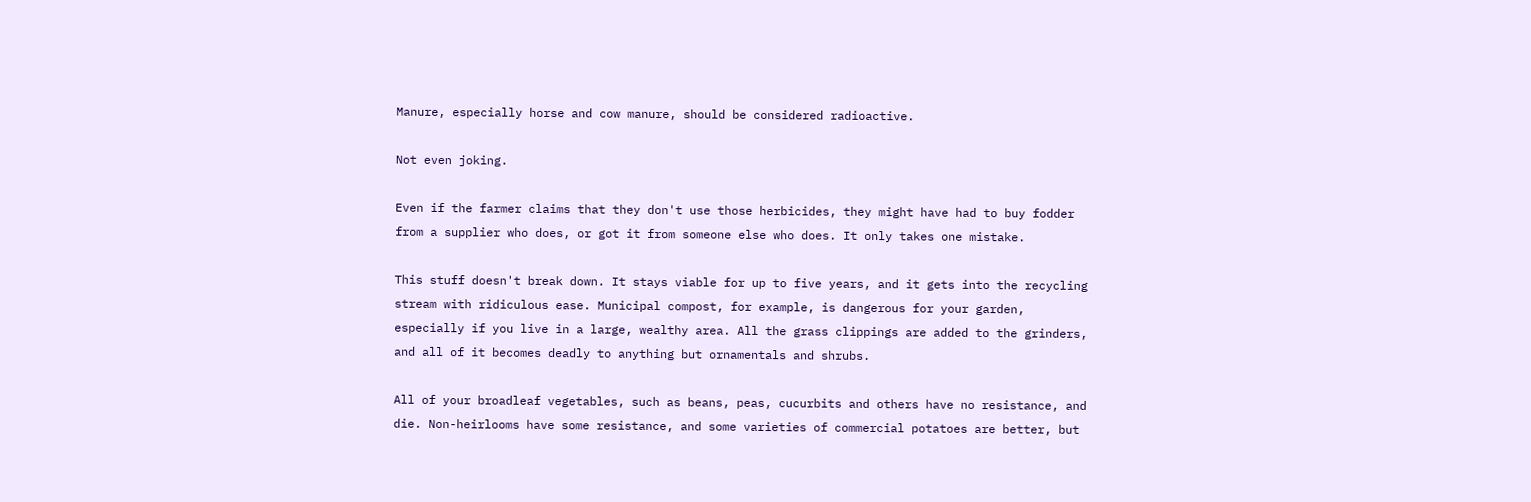Manure, especially horse and cow manure, should be considered radioactive.

Not even joking.

Even if the farmer claims that they don't use those herbicides, they might have had to buy fodder from a supplier who does, or got it from someone else who does. It only takes one mistake.

This stuff doesn't break down. It stays viable for up to five years, and it gets into the recycling stream with ridiculous ease. Municipal compost, for example, is dangerous for your garden, especially if you live in a large, wealthy area. All the grass clippings are added to the grinders, and all of it becomes deadly to anything but ornamentals and shrubs.

All of your broadleaf vegetables, such as beans, peas, cucurbits and others have no resistance, and die. Non-heirlooms have some resistance, and some varieties of commercial potatoes are better, but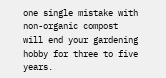one single mistake with non-organic compost will end your gardening hobby for three to five years.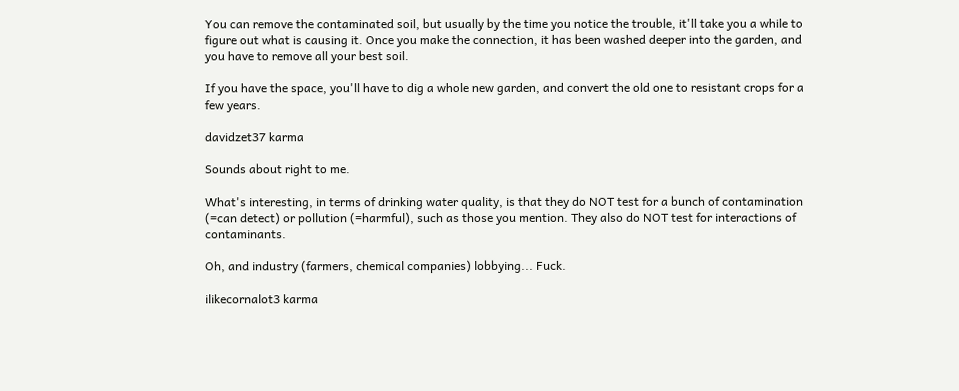You can remove the contaminated soil, but usually by the time you notice the trouble, it'll take you a while to figure out what is causing it. Once you make the connection, it has been washed deeper into the garden, and you have to remove all your best soil.

If you have the space, you'll have to dig a whole new garden, and convert the old one to resistant crops for a few years.

davidzet37 karma

Sounds about right to me.

What's interesting, in terms of drinking water quality, is that they do NOT test for a bunch of contamination (=can detect) or pollution (=harmful), such as those you mention. They also do NOT test for interactions of contaminants.

Oh, and industry (farmers, chemical companies) lobbying... Fuck.

ilikecornalot3 karma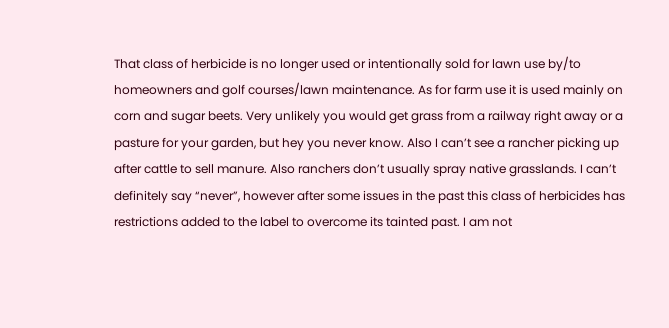That class of herbicide is no longer used or intentionally sold for lawn use by/to homeowners and golf courses/lawn maintenance. As for farm use it is used mainly on corn and sugar beets. Very unlikely you would get grass from a railway right away or a pasture for your garden, but hey you never know. Also I can’t see a rancher picking up after cattle to sell manure. Also ranchers don’t usually spray native grasslands. I can’t definitely say “never”, however after some issues in the past this class of herbicides has restrictions added to the label to overcome its tainted past. I am not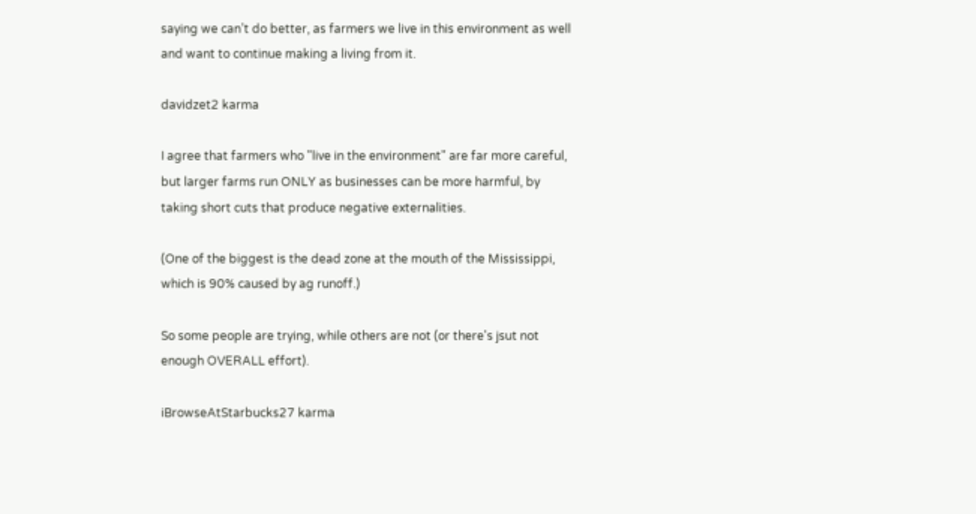saying we can’t do better, as farmers we live in this environment as well and want to continue making a living from it.

davidzet2 karma

I agree that farmers who "live in the environment" are far more careful, but larger farms run ONLY as businesses can be more harmful, by taking short cuts that produce negative externalities.

(One of the biggest is the dead zone at the mouth of the Mississippi, which is 90% caused by ag runoff.)

So some people are trying, while others are not (or there's jsut not enough OVERALL effort).

iBrowseAtStarbucks27 karma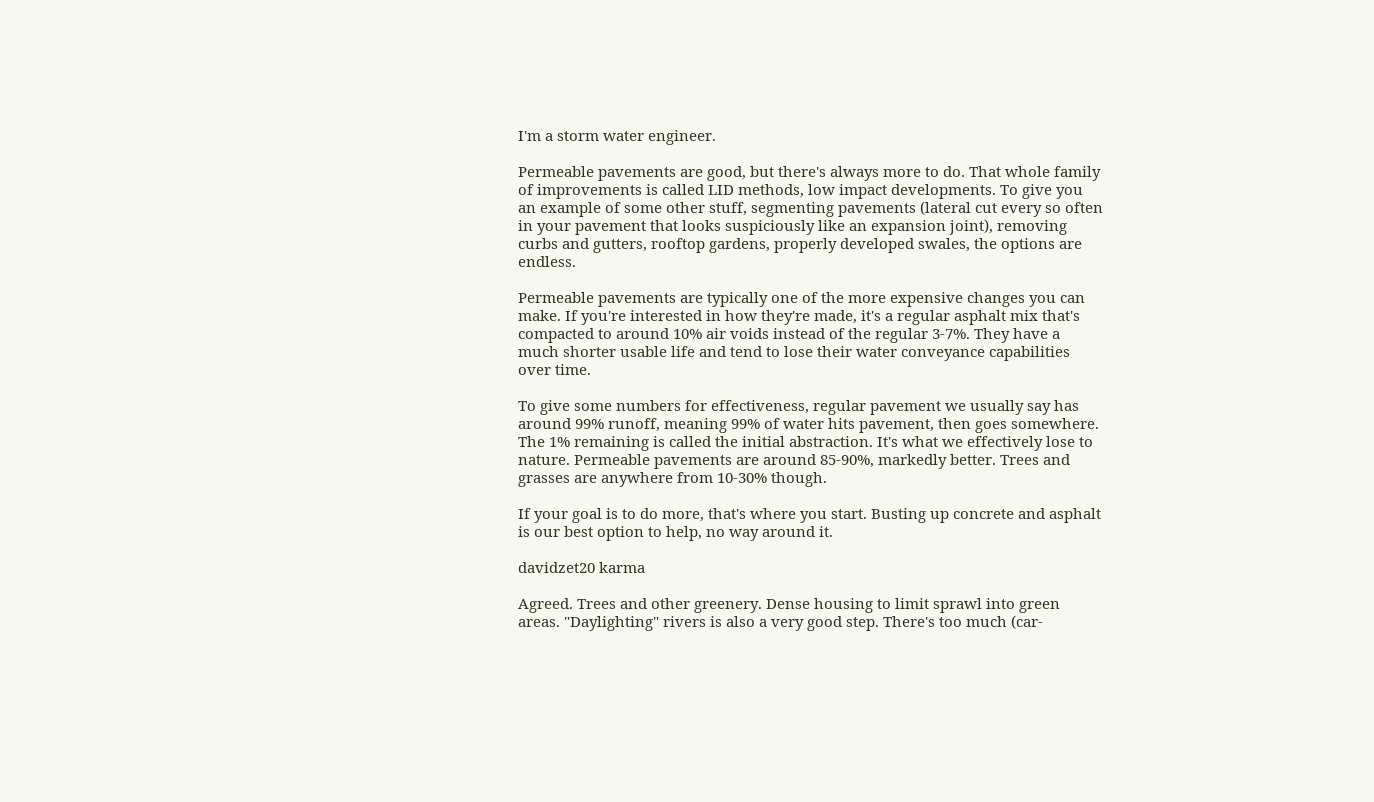I'm a storm water engineer.

Permeable pavements are good, but there's always more to do. That whole family of improvements is called LID methods, low impact developments. To give you an example of some other stuff, segmenting pavements (lateral cut every so often in your pavement that looks suspiciously like an expansion joint), removing curbs and gutters, rooftop gardens, properly developed swales, the options are endless.

Permeable pavements are typically one of the more expensive changes you can make. If you're interested in how they're made, it's a regular asphalt mix that's compacted to around 10% air voids instead of the regular 3-7%. They have a much shorter usable life and tend to lose their water conveyance capabilities over time.

To give some numbers for effectiveness, regular pavement we usually say has around 99% runoff, meaning 99% of water hits pavement, then goes somewhere. The 1% remaining is called the initial abstraction. It's what we effectively lose to nature. Permeable pavements are around 85-90%, markedly better. Trees and grasses are anywhere from 10-30% though.

If your goal is to do more, that's where you start. Busting up concrete and asphalt is our best option to help, no way around it.

davidzet20 karma

Agreed. Trees and other greenery. Dense housing to limit sprawl into green areas. "Daylighting" rivers is also a very good step. There's too much (car-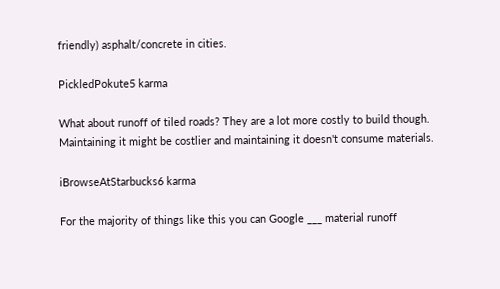friendly) asphalt/concrete in cities.

PickledPokute5 karma

What about runoff of tiled roads? They are a lot more costly to build though. Maintaining it might be costlier and maintaining it doesn't consume materials.

iBrowseAtStarbucks6 karma

For the majority of things like this you can Google ___ material runoff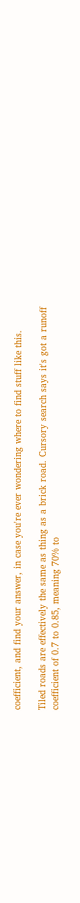coefficient, and find your answer, in case you're ever wondering where to find stuff like this.

Tiled roads are effectively the same as thing as a brick road. Cursory search says it's got a runoff coefficient of 0.7 to 0.85, meaning 70% to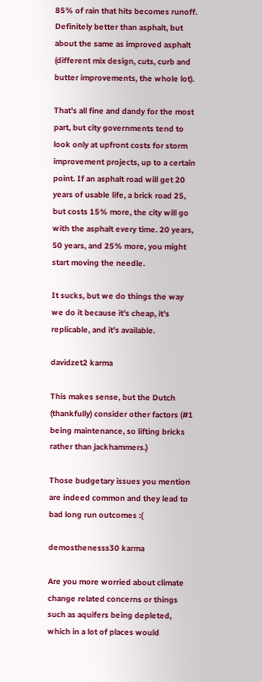85% of rain that hits becomes runoff. Definitely better than asphalt, but about the same as improved asphalt (different mix design, cuts, curb and butter improvements, the whole lot).

That's all fine and dandy for the most part, but city governments tend to look only at upfront costs for storm improvement projects, up to a certain point. If an asphalt road will get 20 years of usable life, a brick road 25, but costs 15% more, the city will go with the asphalt every time. 20 years, 50 years, and 25% more, you might start moving the needle.

It sucks, but we do things the way we do it because it's cheap, it's replicable, and it's available.

davidzet2 karma

This makes sense, but the Dutch (thankfully) consider other factors (#1 being maintenance, so lifting bricks rather than jackhammers.)

Those budgetary issues you mention are indeed common and they lead to bad long run outcomes :(

demosthenesss30 karma

Are you more worried about climate change related concerns or things such as aquifers being depleted, which in a lot of places would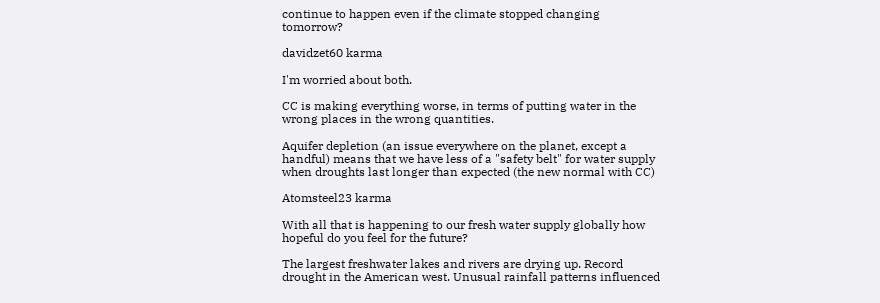continue to happen even if the climate stopped changing tomorrow?

davidzet60 karma

I'm worried about both.

CC is making everything worse, in terms of putting water in the wrong places in the wrong quantities.

Aquifer depletion (an issue everywhere on the planet, except a handful) means that we have less of a "safety belt" for water supply when droughts last longer than expected (the new normal with CC)

Atomsteel23 karma

With all that is happening to our fresh water supply globally how hopeful do you feel for the future?

The largest freshwater lakes and rivers are drying up. Record drought in the American west. Unusual rainfall patterns influenced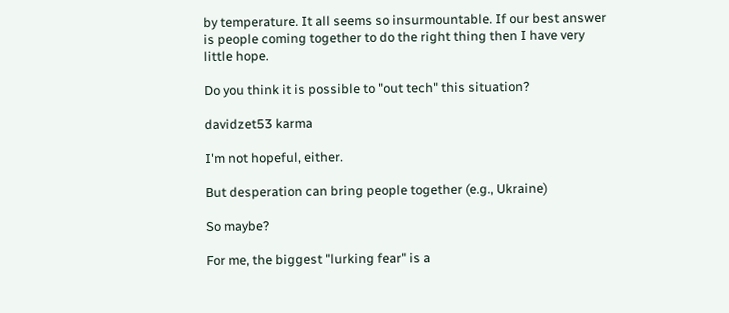by temperature. It all seems so insurmountable. If our best answer is people coming together to do the right thing then I have very little hope.

Do you think it is possible to "out tech" this situation?

davidzet53 karma

I'm not hopeful, either.

But desperation can bring people together (e.g., Ukraine)

So maybe?

For me, the biggest "lurking fear" is a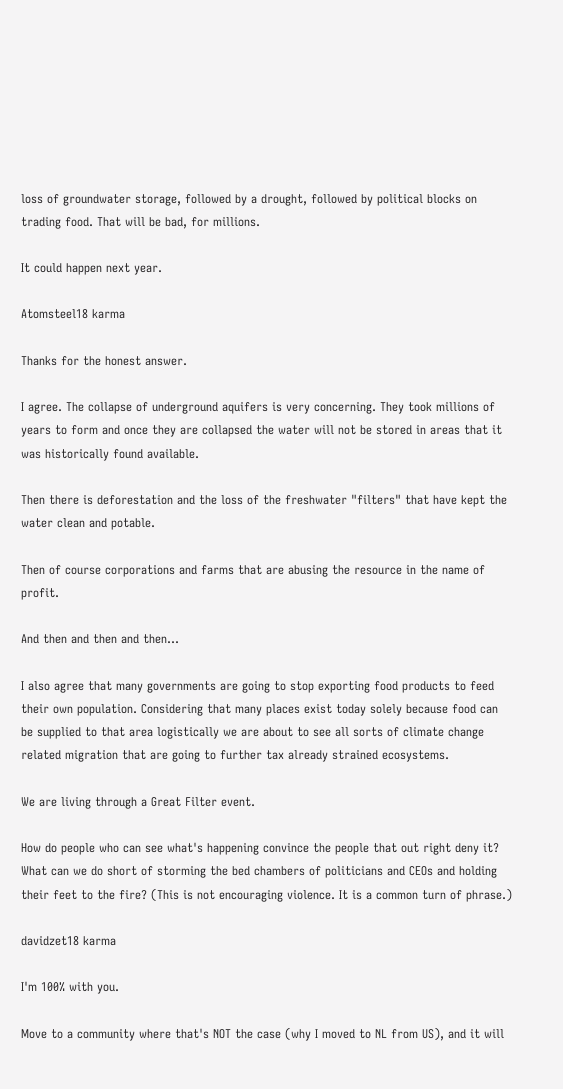loss of groundwater storage, followed by a drought, followed by political blocks on trading food. That will be bad, for millions.

It could happen next year.

Atomsteel18 karma

Thanks for the honest answer.

I agree. The collapse of underground aquifers is very concerning. They took millions of years to form and once they are collapsed the water will not be stored in areas that it was historically found available.

Then there is deforestation and the loss of the freshwater "filters" that have kept the water clean and potable.

Then of course corporations and farms that are abusing the resource in the name of profit.

And then and then and then...

I also agree that many governments are going to stop exporting food products to feed their own population. Considering that many places exist today solely because food can be supplied to that area logistically we are about to see all sorts of climate change related migration that are going to further tax already strained ecosystems.

We are living through a Great Filter event.

How do people who can see what's happening convince the people that out right deny it? What can we do short of storming the bed chambers of politicians and CEOs and holding their feet to the fire? (This is not encouraging violence. It is a common turn of phrase.)

davidzet18 karma

I'm 100% with you.

Move to a community where that's NOT the case (why I moved to NL from US), and it will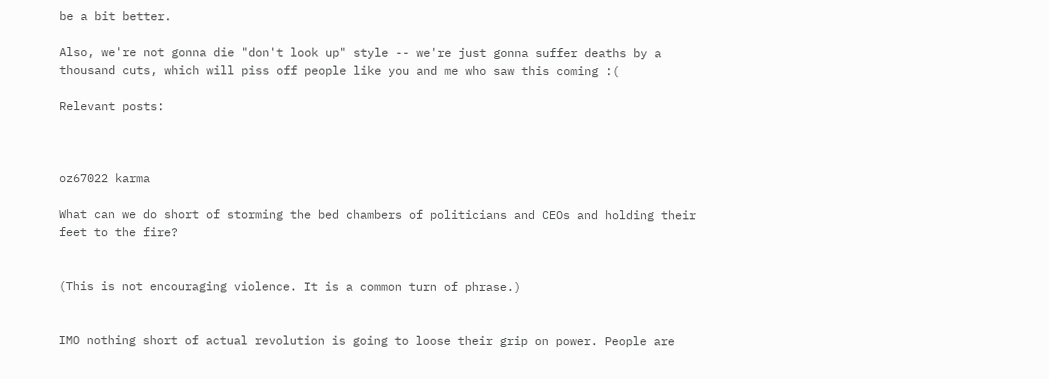be a bit better.

Also, we're not gonna die "don't look up" style -- we're just gonna suffer deaths by a thousand cuts, which will piss off people like you and me who saw this coming :(

Relevant posts:



oz67022 karma

What can we do short of storming the bed chambers of politicians and CEOs and holding their feet to the fire?


(This is not encouraging violence. It is a common turn of phrase.)


IMO nothing short of actual revolution is going to loose their grip on power. People are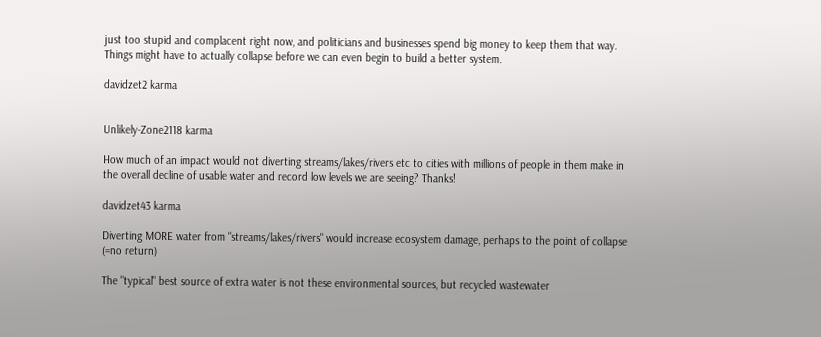just too stupid and complacent right now, and politicians and businesses spend big money to keep them that way. Things might have to actually collapse before we can even begin to build a better system.

davidzet2 karma


Unlikely-Zone2118 karma

How much of an impact would not diverting streams/lakes/rivers etc to cities with millions of people in them make in the overall decline of usable water and record low levels we are seeing? Thanks!

davidzet43 karma

Diverting MORE water from "streams/lakes/rivers" would increase ecosystem damage, perhaps to the point of collapse (=no return)

The "typical" best source of extra water is not these environmental sources, but recycled wastewater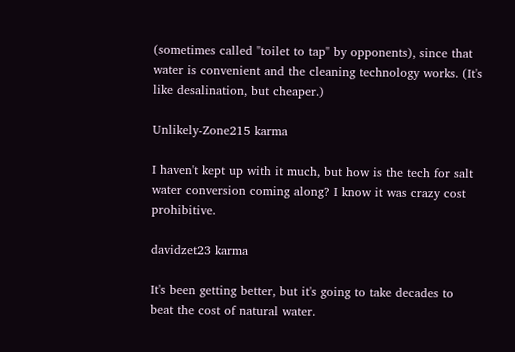(sometimes called "toilet to tap" by opponents), since that water is convenient and the cleaning technology works. (It's like desalination, but cheaper.)

Unlikely-Zone215 karma

I haven't kept up with it much, but how is the tech for salt water conversion coming along? I know it was crazy cost prohibitive.

davidzet23 karma

It's been getting better, but it's going to take decades to beat the cost of natural water.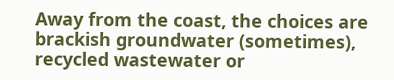Away from the coast, the choices are brackish groundwater (sometimes), recycled wastewater or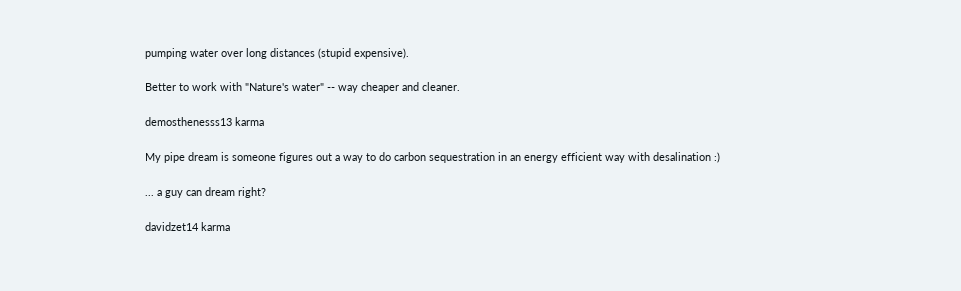pumping water over long distances (stupid expensive).

Better to work with "Nature's water" -- way cheaper and cleaner.

demosthenesss13 karma

My pipe dream is someone figures out a way to do carbon sequestration in an energy efficient way with desalination :)

... a guy can dream right?

davidzet14 karma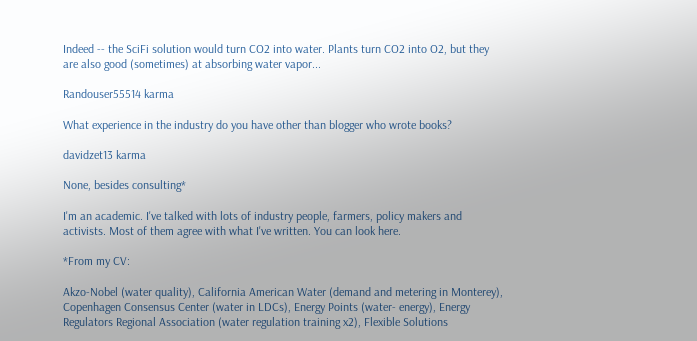Indeed -- the SciFi solution would turn CO2 into water. Plants turn CO2 into O2, but they are also good (sometimes) at absorbing water vapor...

Randouser55514 karma

What experience in the industry do you have other than blogger who wrote books?

davidzet13 karma

None, besides consulting*

I'm an academic. I've talked with lots of industry people, farmers, policy makers and activists. Most of them agree with what I've written. You can look here.

*From my CV:

Akzo-Nobel (water quality), California American Water (demand and metering in Monterey), Copenhagen Consensus Center (water in LDCs), Energy Points (water- energy), Energy Regulators Regional Association (water regulation training x2), Flexible Solutions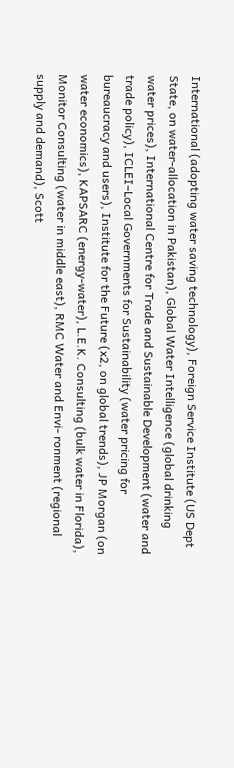International (adopting water saving technology), Foreign Service Institute (US Dept State, on water-allocation in Pakistan), Global Water Intelligence (global drinking water prices), International Centre for Trade and Sustainable Development (water and trade policy), ICLEI–Local Governments for Sustainability (water pricing for bureaucracy and users), Institute for the Future (x2, on global trends), JP Morgan (on water economics), KAPSARC (energy-water), L.E.K. Consulting (bulk water in Florida), Monitor Consulting (water in middle east), RMC Water and Envi- ronment (regional supply and demand), Scott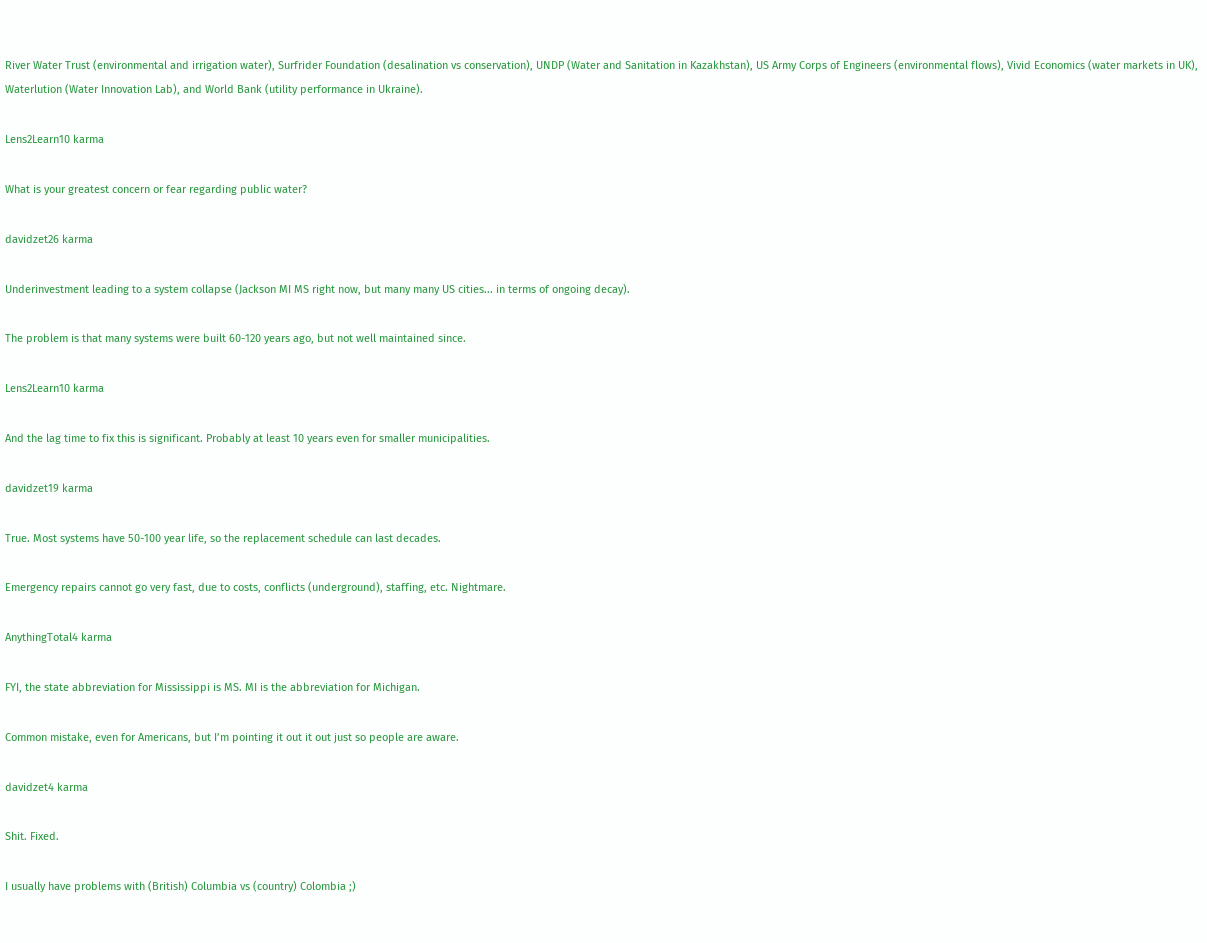River Water Trust (environmental and irrigation water), Surfrider Foundation (desalination vs conservation), UNDP (Water and Sanitation in Kazakhstan), US Army Corps of Engineers (environmental flows), Vivid Economics (water markets in UK), Waterlution (Water Innovation Lab), and World Bank (utility performance in Ukraine).

Lens2Learn10 karma

What is your greatest concern or fear regarding public water?

davidzet26 karma

Underinvestment leading to a system collapse (Jackson MI MS right now, but many many US cities... in terms of ongoing decay).

The problem is that many systems were built 60-120 years ago, but not well maintained since.

Lens2Learn10 karma

And the lag time to fix this is significant. Probably at least 10 years even for smaller municipalities.

davidzet19 karma

True. Most systems have 50-100 year life, so the replacement schedule can last decades.

Emergency repairs cannot go very fast, due to costs, conflicts (underground), staffing, etc. Nightmare.

AnythingTotal4 karma

FYI, the state abbreviation for Mississippi is MS. MI is the abbreviation for Michigan.

Common mistake, even for Americans, but I’m pointing it out it out just so people are aware.

davidzet4 karma

Shit. Fixed.

I usually have problems with (British) Columbia vs (country) Colombia ;)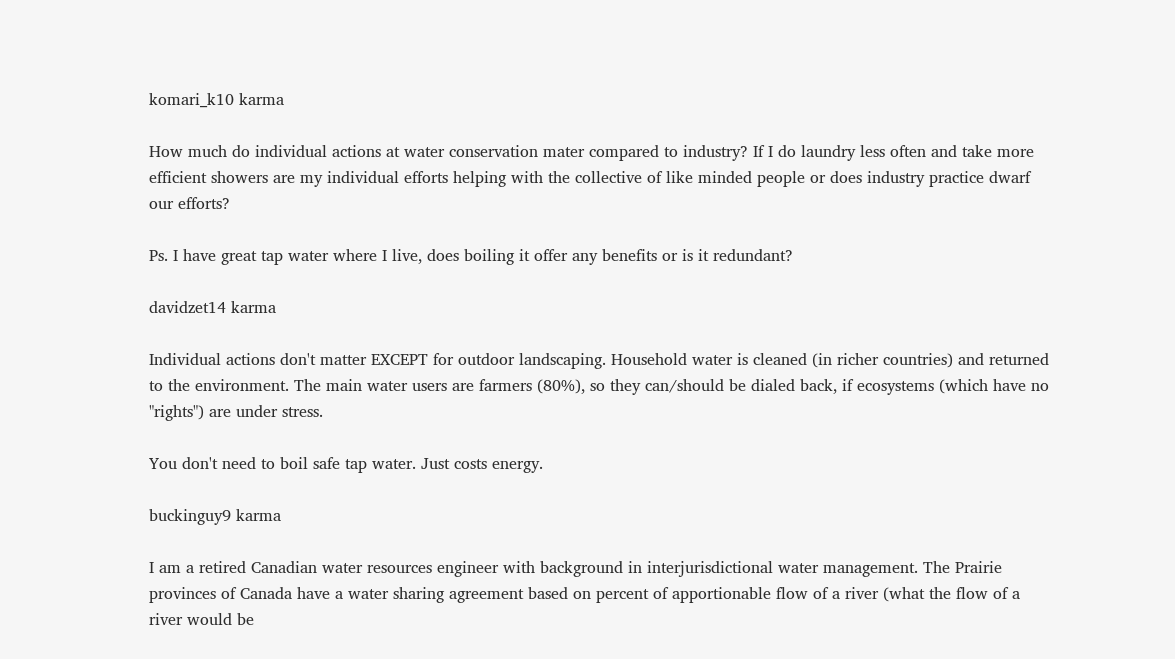komari_k10 karma

How much do individual actions at water conservation mater compared to industry? If I do laundry less often and take more efficient showers are my individual efforts helping with the collective of like minded people or does industry practice dwarf our efforts?

Ps. I have great tap water where I live, does boiling it offer any benefits or is it redundant?

davidzet14 karma

Individual actions don't matter EXCEPT for outdoor landscaping. Household water is cleaned (in richer countries) and returned to the environment. The main water users are farmers (80%), so they can/should be dialed back, if ecosystems (which have no "rights") are under stress.

You don't need to boil safe tap water. Just costs energy.

buckinguy9 karma

I am a retired Canadian water resources engineer with background in interjurisdictional water management. The Prairie provinces of Canada have a water sharing agreement based on percent of apportionable flow of a river (what the flow of a river would be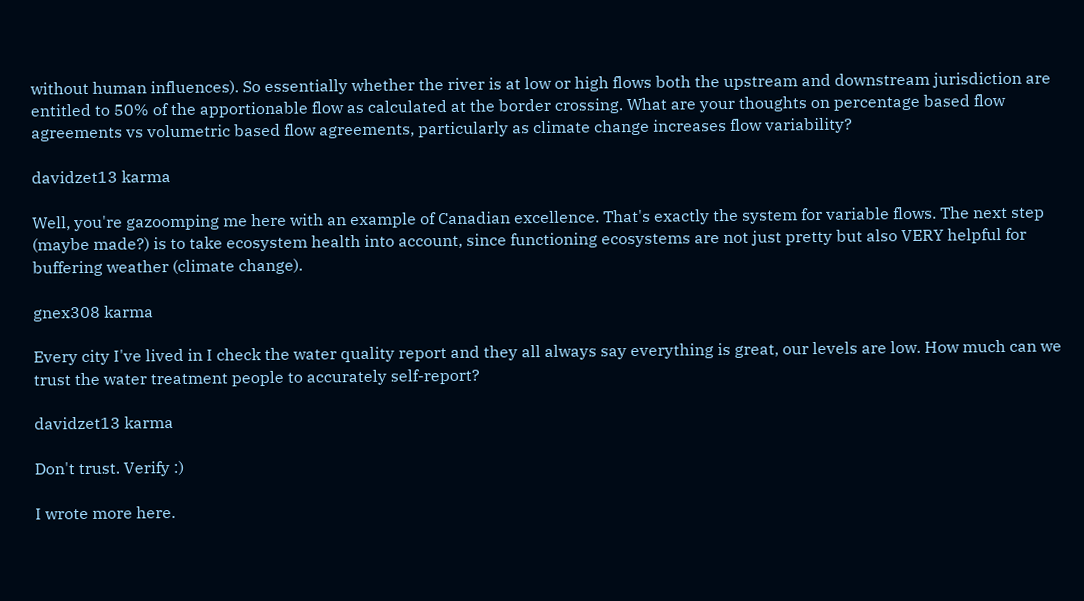without human influences). So essentially whether the river is at low or high flows both the upstream and downstream jurisdiction are entitled to 50% of the apportionable flow as calculated at the border crossing. What are your thoughts on percentage based flow agreements vs volumetric based flow agreements, particularly as climate change increases flow variability?

davidzet13 karma

Well, you're gazoomping me here with an example of Canadian excellence. That's exactly the system for variable flows. The next step (maybe made?) is to take ecosystem health into account, since functioning ecosystems are not just pretty but also VERY helpful for buffering weather (climate change).

gnex308 karma

Every city I've lived in I check the water quality report and they all always say everything is great, our levels are low. How much can we trust the water treatment people to accurately self-report?

davidzet13 karma

Don't trust. Verify :)

I wrote more here.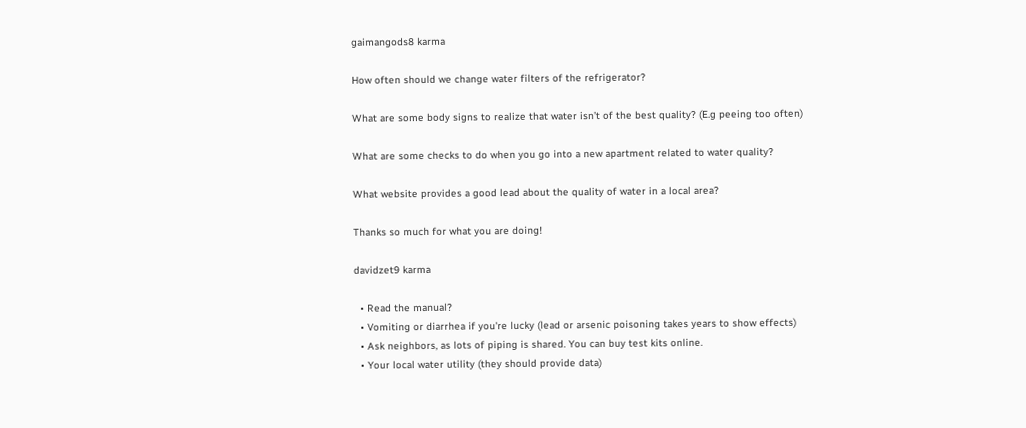gaimangods8 karma

How often should we change water filters of the refrigerator?

What are some body signs to realize that water isn’t of the best quality? (E.g peeing too often)

What are some checks to do when you go into a new apartment related to water quality?

What website provides a good lead about the quality of water in a local area?

Thanks so much for what you are doing!

davidzet9 karma

  • Read the manual?
  • Vomiting or diarrhea if you're lucky (lead or arsenic poisoning takes years to show effects)
  • Ask neighbors, as lots of piping is shared. You can buy test kits online.
  • Your local water utility (they should provide data)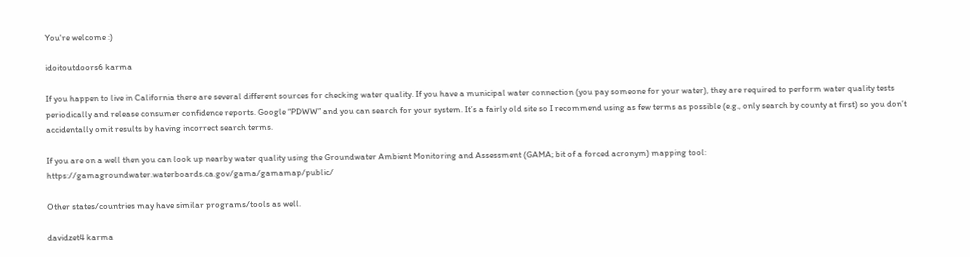You're welcome :)

idoitoutdoors6 karma

If you happen to live in California there are several different sources for checking water quality. If you have a municipal water connection (you pay someone for your water), they are required to perform water quality tests periodically and release consumer confidence reports. Google “PDWW” and you can search for your system. It’s a fairly old site so I recommend using as few terms as possible (e.g., only search by county at first) so you don’t accidentally omit results by having incorrect search terms.

If you are on a well then you can look up nearby water quality using the Groundwater Ambient Monitoring and Assessment (GAMA; bit of a forced acronym) mapping tool: https://gamagroundwater.waterboards.ca.gov/gama/gamamap/public/

Other states/countries may have similar programs/tools as well.

davidzet4 karma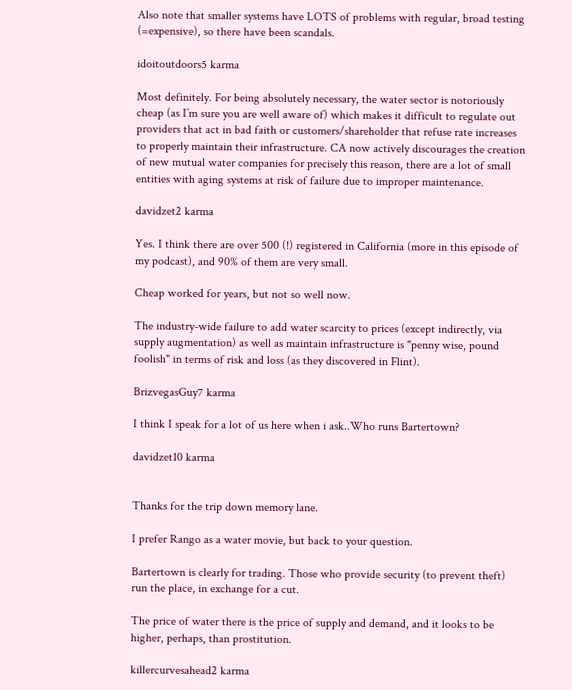Also note that smaller systems have LOTS of problems with regular, broad testing (=expensive), so there have been scandals.

idoitoutdoors5 karma

Most definitely. For being absolutely necessary, the water sector is notoriously cheap (as I’m sure you are well aware of) which makes it difficult to regulate out providers that act in bad faith or customers/shareholder that refuse rate increases to properly maintain their infrastructure. CA now actively discourages the creation of new mutual water companies for precisely this reason, there are a lot of small entities with aging systems at risk of failure due to improper maintenance.

davidzet2 karma

Yes. I think there are over 500 (!) registered in California (more in this episode of my podcast), and 90% of them are very small.

Cheap worked for years, but not so well now.

The industry-wide failure to add water scarcity to prices (except indirectly, via supply augmentation) as well as maintain infrastructure is "penny wise, pound foolish" in terms of risk and loss (as they discovered in Flint).

BrizvegasGuy7 karma

I think I speak for a lot of us here when i ask..Who runs Bartertown?

davidzet10 karma


Thanks for the trip down memory lane.

I prefer Rango as a water movie, but back to your question.

Bartertown is clearly for trading. Those who provide security (to prevent theft) run the place, in exchange for a cut.

The price of water there is the price of supply and demand, and it looks to be higher, perhaps, than prostitution.

killercurvesahead2 karma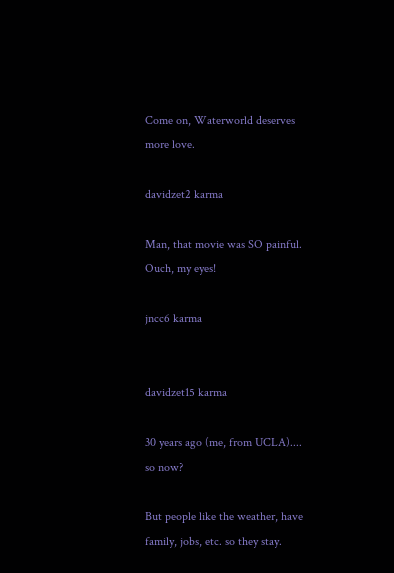Come on, Waterworld deserves more love.

davidzet2 karma

Man, that movie was SO painful. Ouch, my eyes!

jncc6 karma


davidzet15 karma

30 years ago (me, from UCLA).... so now?

But people like the weather, have family, jobs, etc. so they stay.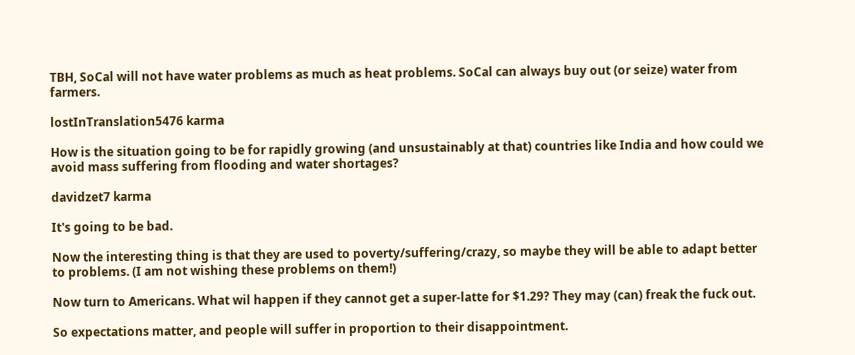TBH, SoCal will not have water problems as much as heat problems. SoCal can always buy out (or seize) water from farmers.

lostInTranslation5476 karma

How is the situation going to be for rapidly growing (and unsustainably at that) countries like India and how could we avoid mass suffering from flooding and water shortages?

davidzet7 karma

It's going to be bad.

Now the interesting thing is that they are used to poverty/suffering/crazy, so maybe they will be able to adapt better to problems. (I am not wishing these problems on them!)

Now turn to Americans. What wil happen if they cannot get a super-latte for $1.29? They may (can) freak the fuck out.

So expectations matter, and people will suffer in proportion to their disappointment.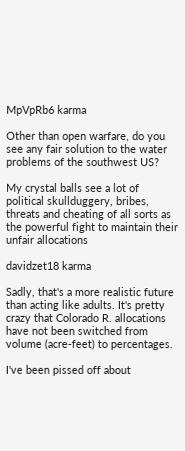MpVpRb6 karma

Other than open warfare, do you see any fair solution to the water problems of the southwest US?

My crystal balls see a lot of political skullduggery, bribes, threats and cheating of all sorts as the powerful fight to maintain their unfair allocations

davidzet18 karma

Sadly, that's a more realistic future than acting like adults. It's pretty crazy that Colorado R. allocations have not been switched from volume (acre-feet) to percentages.

I've been pissed off about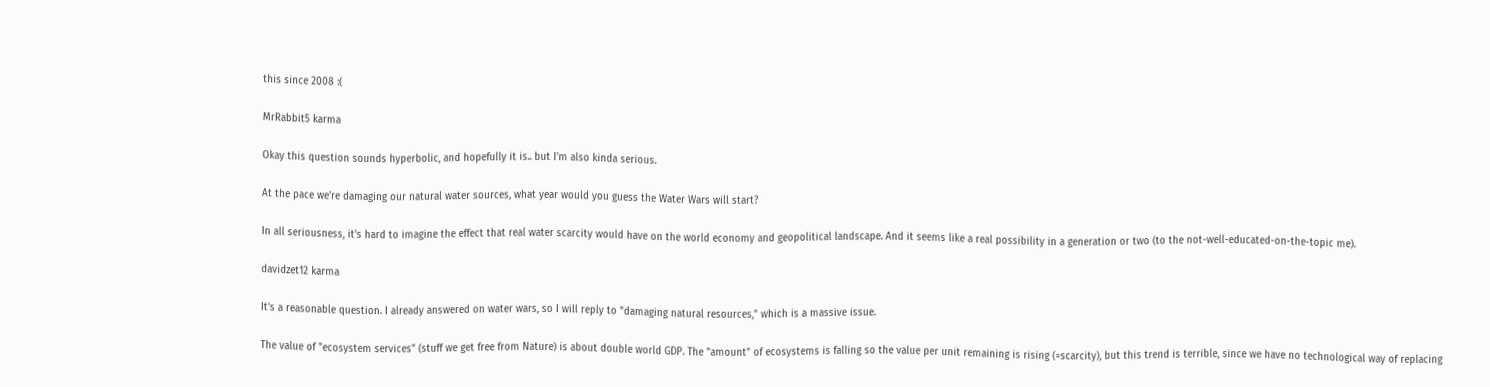this since 2008 :(

MrRabbit5 karma

Okay this question sounds hyperbolic, and hopefully it is.. but I'm also kinda serious.

At the pace we're damaging our natural water sources, what year would you guess the Water Wars will start?

In all seriousness, it's hard to imagine the effect that real water scarcity would have on the world economy and geopolitical landscape. And it seems like a real possibility in a generation or two (to the not-well-educated-on-the-topic me).

davidzet12 karma

It's a reasonable question. I already answered on water wars, so I will reply to "damaging natural resources," which is a massive issue.

The value of "ecosystem services" (stuff we get free from Nature) is about double world GDP. The "amount" of ecosystems is falling so the value per unit remaining is rising (=scarcity), but this trend is terrible, since we have no technological way of replacing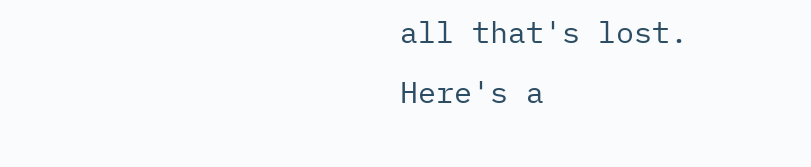all that's lost. Here's a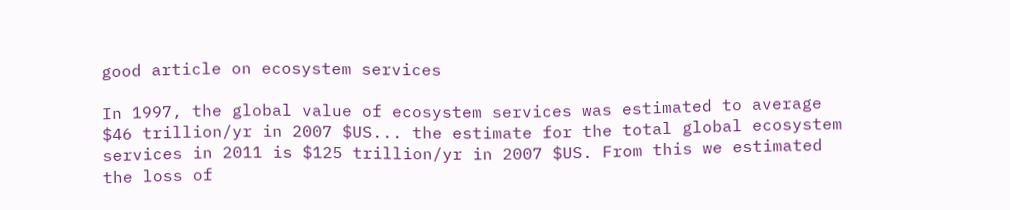good article on ecosystem services

In 1997, the global value of ecosystem services was estimated to average $46 trillion/yr in 2007 $US... the estimate for the total global ecosystem services in 2011 is $125 trillion/yr in 2007 $US. From this we estimated the loss of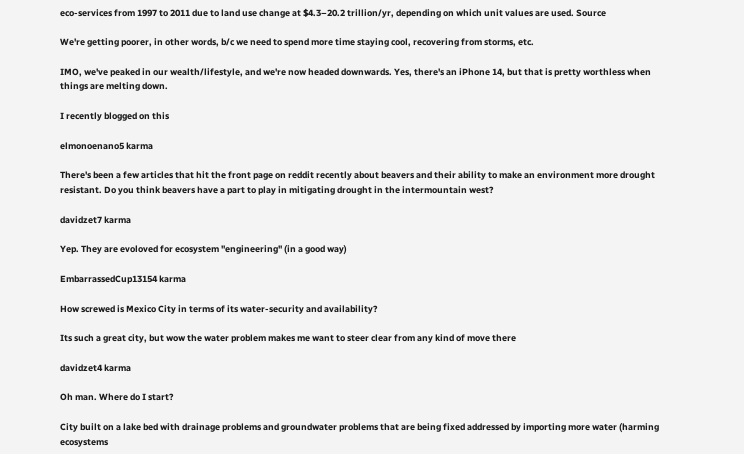eco-services from 1997 to 2011 due to land use change at $4.3–20.2 trillion/yr, depending on which unit values are used. Source

We're getting poorer, in other words, b/c we need to spend more time staying cool, recovering from storms, etc.

IMO, we've peaked in our wealth/lifestyle, and we're now headed downwards. Yes, there's an iPhone 14, but that is pretty worthless when things are melting down.

I recently blogged on this

elmonoenano5 karma

There's been a few articles that hit the front page on reddit recently about beavers and their ability to make an environment more drought resistant. Do you think beavers have a part to play in mitigating drought in the intermountain west?

davidzet7 karma

Yep. They are evoloved for ecosystem "engineering" (in a good way)

EmbarrassedCup13154 karma

How screwed is Mexico City in terms of its water-security and availability?

Its such a great city, but wow the water problem makes me want to steer clear from any kind of move there

davidzet4 karma

Oh man. Where do I start?

City built on a lake bed with drainage problems and groundwater problems that are being fixed addressed by importing more water (harming ecosystems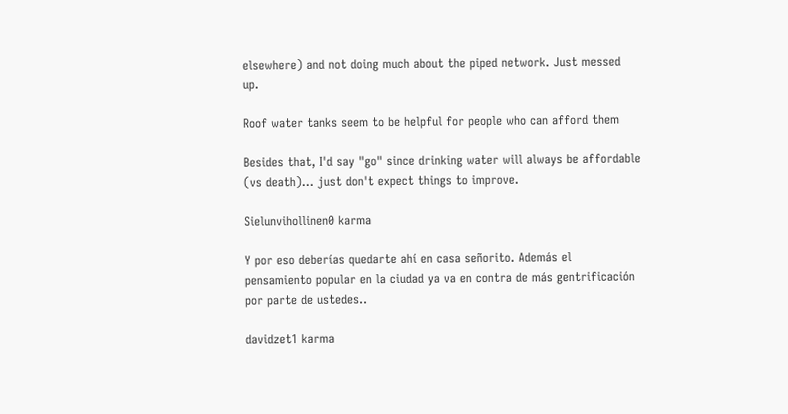elsewhere) and not doing much about the piped network. Just messed up.

Roof water tanks seem to be helpful for people who can afford them

Besides that, I'd say "go" since drinking water will always be affordable (vs death)... just don't expect things to improve.

Sielunvihollinen0 karma

Y por eso deberías quedarte ahí en casa señorito. Además el pensamiento popular en la ciudad ya va en contra de más gentrificación por parte de ustedes..

davidzet1 karma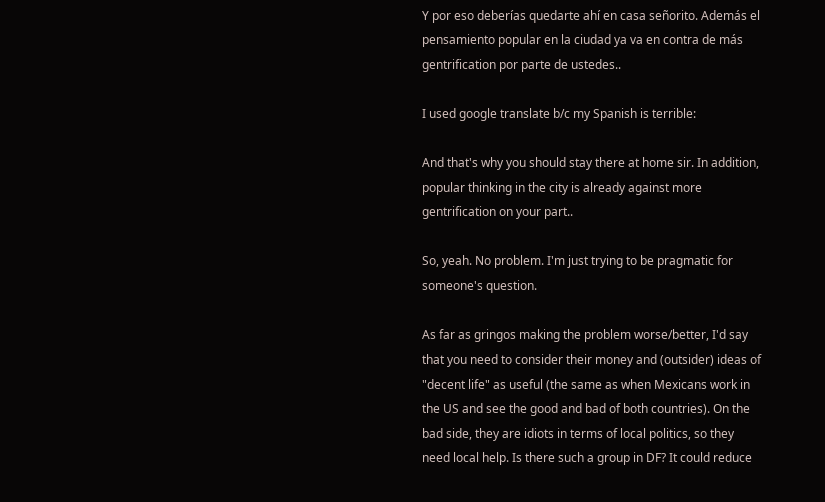Y por eso deberías quedarte ahí en casa señorito. Además el pensamiento popular en la ciudad ya va en contra de más gentrification por parte de ustedes..

I used google translate b/c my Spanish is terrible:

And that's why you should stay there at home sir. In addition, popular thinking in the city is already against more gentrification on your part..

So, yeah. No problem. I'm just trying to be pragmatic for someone's question.

As far as gringos making the problem worse/better, I'd say that you need to consider their money and (outsider) ideas of "decent life" as useful (the same as when Mexicans work in the US and see the good and bad of both countries). On the bad side, they are idiots in terms of local politics, so they need local help. Is there such a group in DF? It could reduce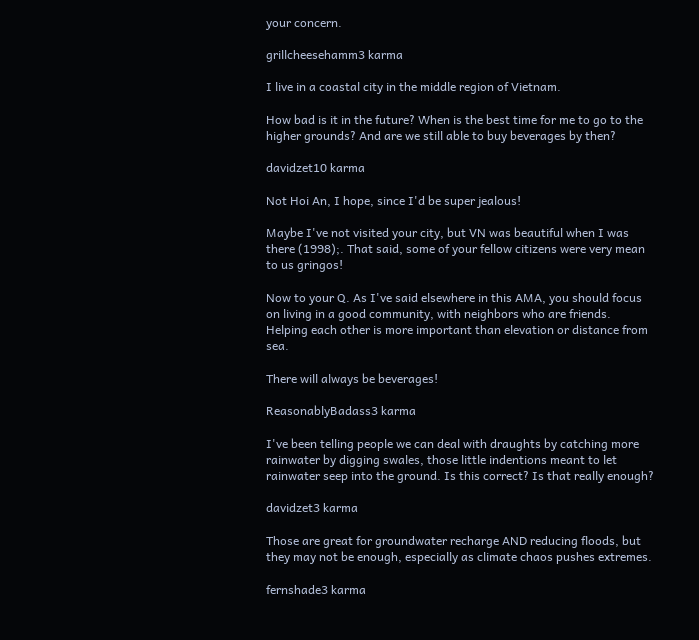your concern.

grillcheesehamm3 karma

I live in a coastal city in the middle region of Vietnam.

How bad is it in the future? When is the best time for me to go to the higher grounds? And are we still able to buy beverages by then?

davidzet10 karma

Not Hoi An, I hope, since I'd be super jealous!

Maybe I've not visited your city, but VN was beautiful when I was there (1998);. That said, some of your fellow citizens were very mean to us gringos!

Now to your Q. As I've said elsewhere in this AMA, you should focus on living in a good community, with neighbors who are friends. Helping each other is more important than elevation or distance from sea.

There will always be beverages!

ReasonablyBadass3 karma

I've been telling people we can deal with draughts by catching more rainwater by digging swales, those little indentions meant to let rainwater seep into the ground. Is this correct? Is that really enough?

davidzet3 karma

Those are great for groundwater recharge AND reducing floods, but they may not be enough, especially as climate chaos pushes extremes.

fernshade3 karma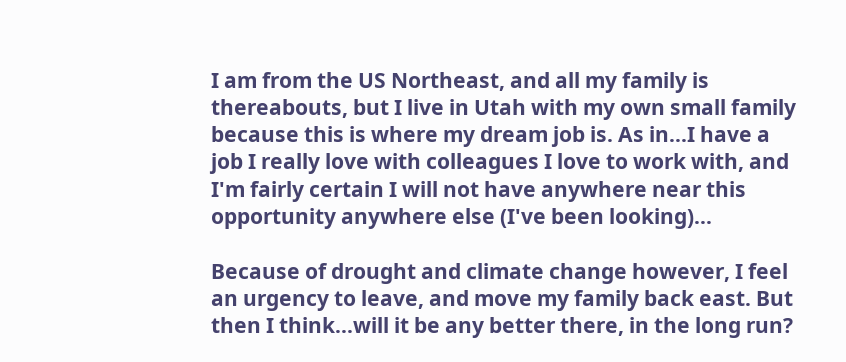I am from the US Northeast, and all my family is thereabouts, but I live in Utah with my own small family because this is where my dream job is. As in...I have a job I really love with colleagues I love to work with, and I'm fairly certain I will not have anywhere near this opportunity anywhere else (I've been looking)...

Because of drought and climate change however, I feel an urgency to leave, and move my family back east. But then I think...will it be any better there, in the long run?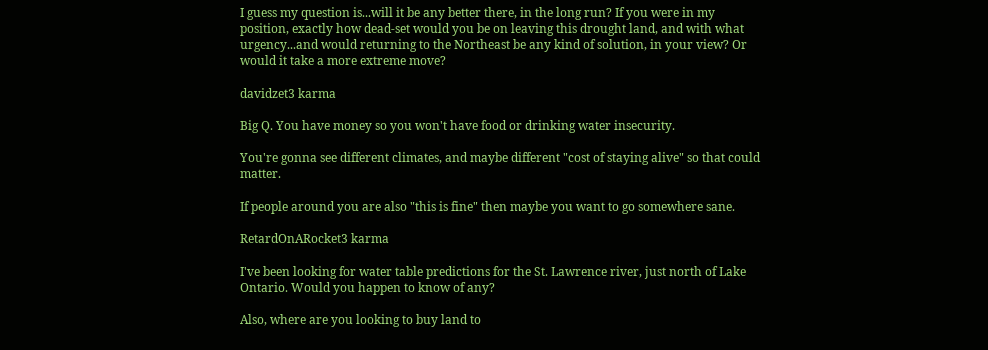I guess my question is...will it be any better there, in the long run? If you were in my position, exactly how dead-set would you be on leaving this drought land, and with what urgency...and would returning to the Northeast be any kind of solution, in your view? Or would it take a more extreme move?

davidzet3 karma

Big Q. You have money so you won't have food or drinking water insecurity.

You're gonna see different climates, and maybe different "cost of staying alive" so that could matter.

If people around you are also "this is fine" then maybe you want to go somewhere sane.

RetardOnARocket3 karma

I've been looking for water table predictions for the St. Lawrence river, just north of Lake Ontario. Would you happen to know of any?

Also, where are you looking to buy land to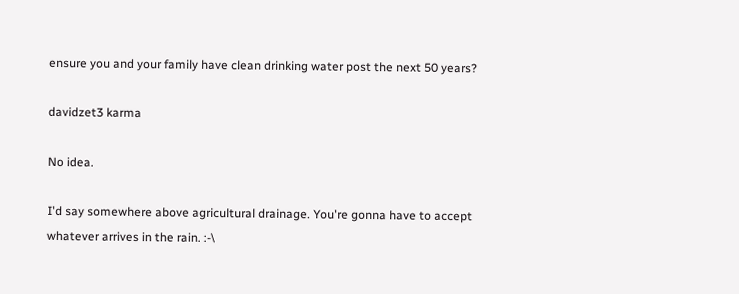ensure you and your family have clean drinking water post the next 50 years?

davidzet3 karma

No idea.

I'd say somewhere above agricultural drainage. You're gonna have to accept whatever arrives in the rain. :-\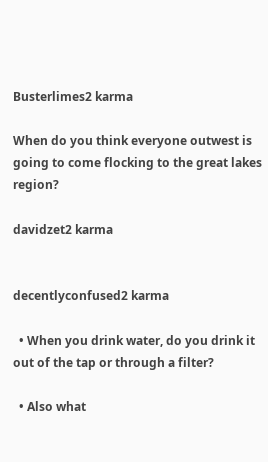Busterlimes2 karma

When do you think everyone outwest is going to come flocking to the great lakes region?

davidzet2 karma


decentlyconfused2 karma

  • When you drink water, do you drink it out of the tap or through a filter?

  • Also what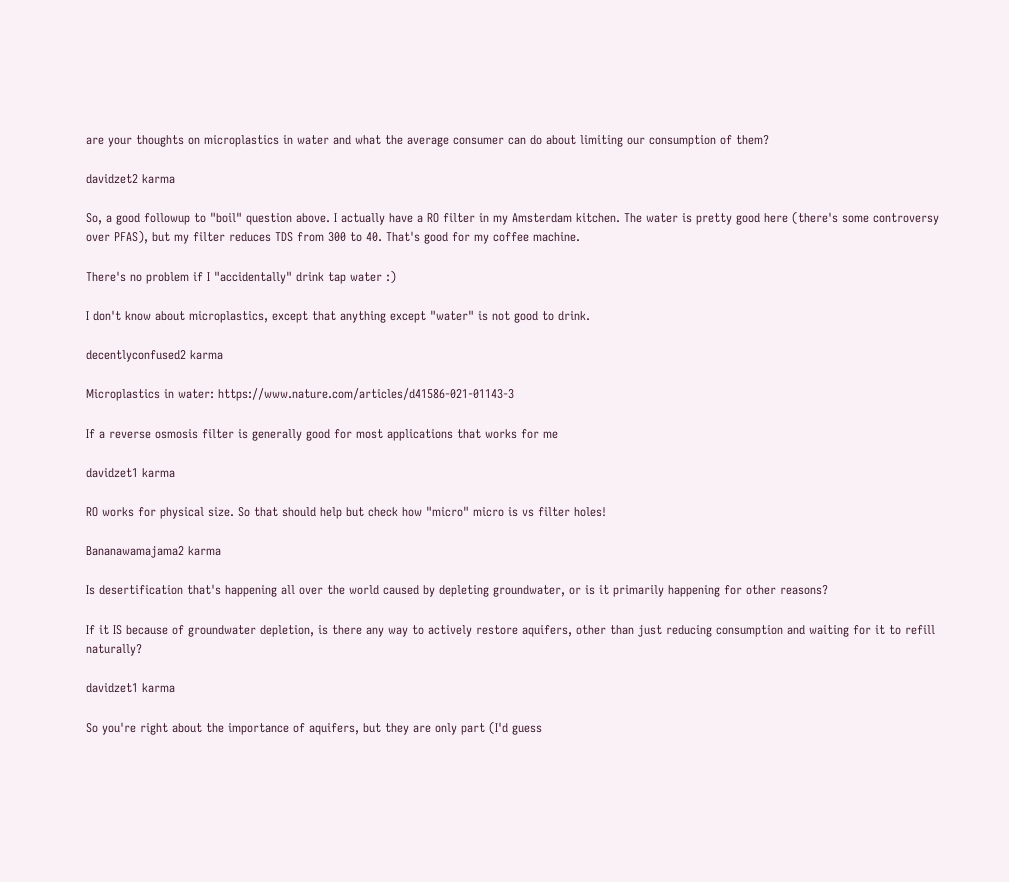are your thoughts on microplastics in water and what the average consumer can do about limiting our consumption of them?

davidzet2 karma

So, a good followup to "boil" question above. I actually have a RO filter in my Amsterdam kitchen. The water is pretty good here (there's some controversy over PFAS), but my filter reduces TDS from 300 to 40. That's good for my coffee machine.

There's no problem if I "accidentally" drink tap water :)

I don't know about microplastics, except that anything except "water" is not good to drink.

decentlyconfused2 karma

Microplastics in water: https://www.nature.com/articles/d41586-021-01143-3

If a reverse osmosis filter is generally good for most applications that works for me

davidzet1 karma

RO works for physical size. So that should help but check how "micro" micro is vs filter holes!

Bananawamajama2 karma

Is desertification that's happening all over the world caused by depleting groundwater, or is it primarily happening for other reasons?

If it IS because of groundwater depletion, is there any way to actively restore aquifers, other than just reducing consumption and waiting for it to refill naturally?

davidzet1 karma

So you're right about the importance of aquifers, but they are only part (I'd guess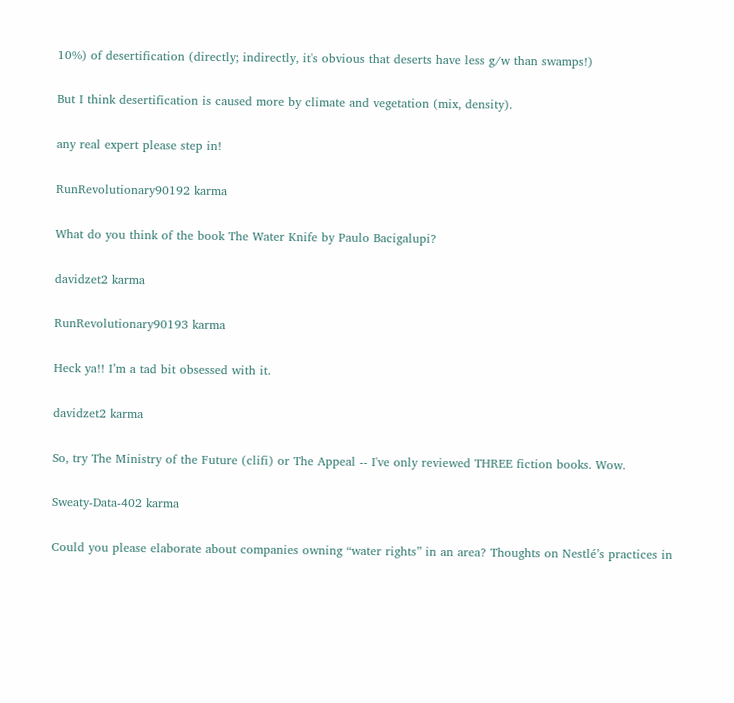10%) of desertification (directly; indirectly, it's obvious that deserts have less g/w than swamps!)

But I think desertification is caused more by climate and vegetation (mix, density).

any real expert please step in!

RunRevolutionary90192 karma

What do you think of the book The Water Knife by Paulo Bacigalupi?

davidzet2 karma

RunRevolutionary90193 karma

Heck ya!! I’m a tad bit obsessed with it.

davidzet2 karma

So, try The Ministry of the Future (clifi) or The Appeal -- I've only reviewed THREE fiction books. Wow.

Sweaty-Data-402 karma

Could you please elaborate about companies owning “water rights” in an area? Thoughts on Nestlé’s practices in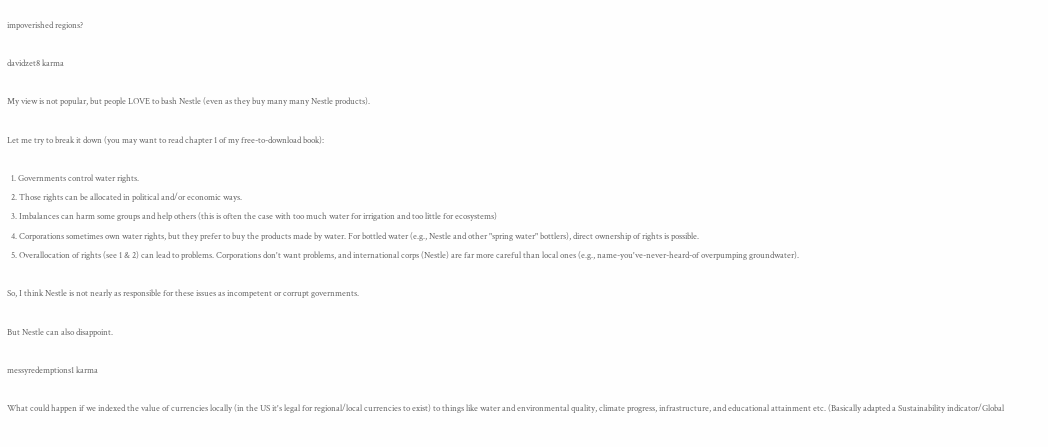impoverished regions?

davidzet8 karma

My view is not popular, but people LOVE to bash Nestle (even as they buy many many Nestle products).

Let me try to break it down (you may want to read chapter 1 of my free-to-download book):

  1. Governments control water rights.
  2. Those rights can be allocated in political and/or economic ways.
  3. Imbalances can harm some groups and help others (this is often the case with too much water for irrigation and too little for ecosystems)
  4. Corporations sometimes own water rights, but they prefer to buy the products made by water. For bottled water (e.g., Nestle and other "spring water" bottlers), direct ownership of rights is possible.
  5. Overallocation of rights (see 1 & 2) can lead to problems. Corporations don't want problems, and international corps (Nestle) are far more careful than local ones (e.g., name-you've-never-heard-of overpumping groundwater).

So, I think Nestle is not nearly as responsible for these issues as incompetent or corrupt governments.

But Nestle can also disappoint.

messyredemptions1 karma

What could happen if we indexed the value of currencies locally (in the US it's legal for regional/local currencies to exist) to things like water and environmental quality, climate progress, infrastructure, and educational attainment etc. (Basically adapted a Sustainability indicator/Global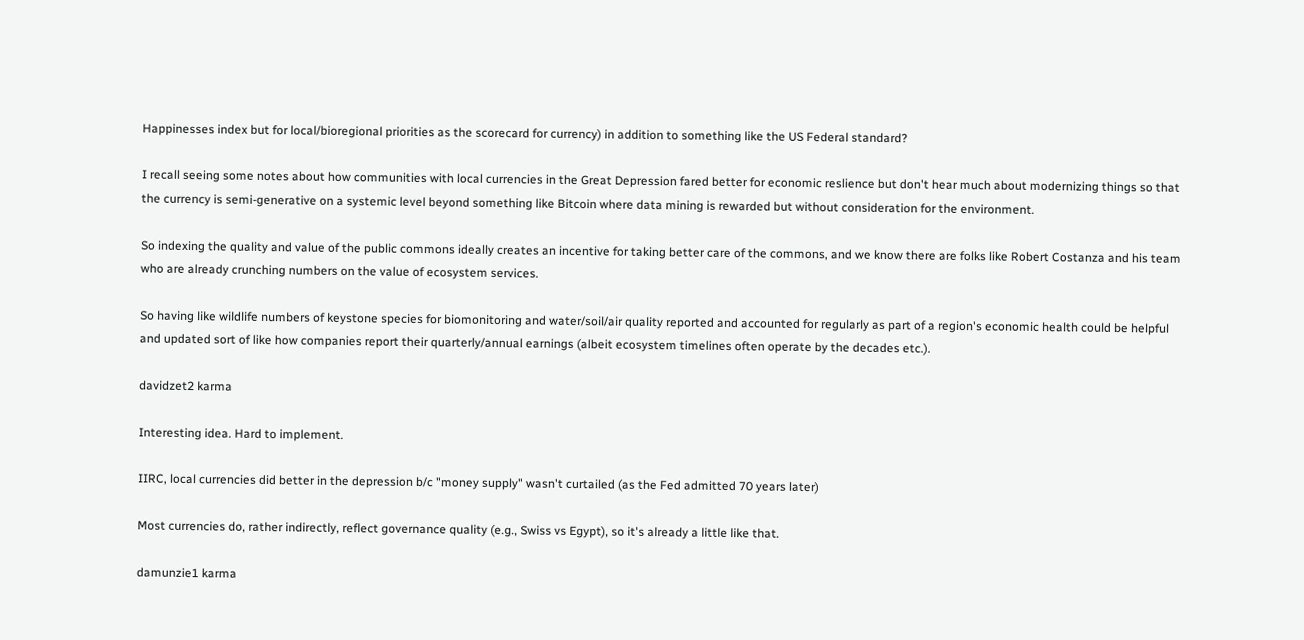Happinesses index but for local/bioregional priorities as the scorecard for currency) in addition to something like the US Federal standard?

I recall seeing some notes about how communities with local currencies in the Great Depression fared better for economic reslience but don't hear much about modernizing things so that the currency is semi-generative on a systemic level beyond something like Bitcoin where data mining is rewarded but without consideration for the environment.

So indexing the quality and value of the public commons ideally creates an incentive for taking better care of the commons, and we know there are folks like Robert Costanza and his team who are already crunching numbers on the value of ecosystem services.

So having like wildlife numbers of keystone species for biomonitoring and water/soil/air quality reported and accounted for regularly as part of a region's economic health could be helpful and updated sort of like how companies report their quarterly/annual earnings (albeit ecosystem timelines often operate by the decades etc.).

davidzet2 karma

Interesting idea. Hard to implement.

IIRC, local currencies did better in the depression b/c "money supply" wasn't curtailed (as the Fed admitted 70 years later)

Most currencies do, rather indirectly, reflect governance quality (e.g., Swiss vs Egypt), so it's already a little like that.

damunzie1 karma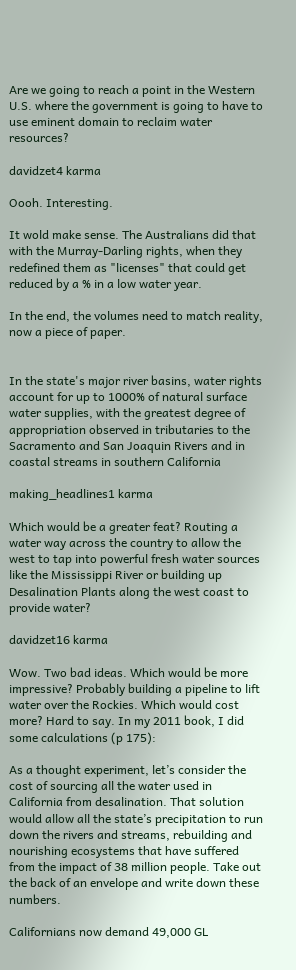Are we going to reach a point in the Western U.S. where the government is going to have to use eminent domain to reclaim water resources?

davidzet4 karma

Oooh. Interesting.

It wold make sense. The Australians did that with the Murray-Darling rights, when they redefined them as "licenses" that could get reduced by a % in a low water year.

In the end, the volumes need to match reality, now a piece of paper.


In the state's major river basins, water rights account for up to 1000% of natural surface water supplies, with the greatest degree of appropriation observed in tributaries to the Sacramento and San Joaquin Rivers and in coastal streams in southern California

making_headlines1 karma

Which would be a greater feat? Routing a water way across the country to allow the west to tap into powerful fresh water sources like the Mississippi River or building up Desalination Plants along the west coast to provide water?

davidzet16 karma

Wow. Two bad ideas. Which would be more impressive? Probably building a pipeline to lift water over the Rockies. Which would cost more? Hard to say. In my 2011 book, I did some calculations (p 175):

As a thought experiment, let’s consider the cost of sourcing all the water used in California from desalination. That solution would allow all the state’s precipitation to run down the rivers and streams, rebuilding and nourishing ecosystems that have suffered from the impact of 38 million people. Take out the back of an envelope and write down these numbers.

Californians now demand 49,000 GL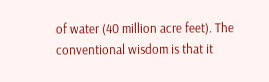of water (40 million acre feet). The conventional wisdom is that it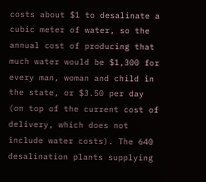costs about $1 to desalinate a cubic meter of water, so the annual cost of producing that much water would be $1,300 for every man, woman and child in the state, or $3.50 per day (on top of the current cost of delivery, which does not include water costs). The 640 desalination plants supplying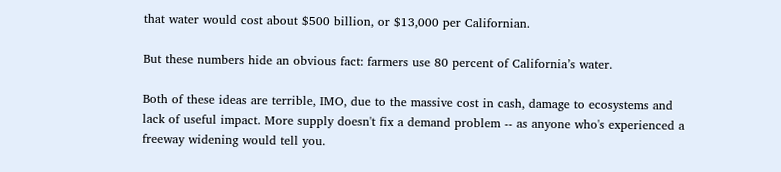that water would cost about $500 billion, or $13,000 per Californian.

But these numbers hide an obvious fact: farmers use 80 percent of California’s water.

Both of these ideas are terrible, IMO, due to the massive cost in cash, damage to ecosystems and lack of useful impact. More supply doesn't fix a demand problem -- as anyone who's experienced a freeway widening would tell you.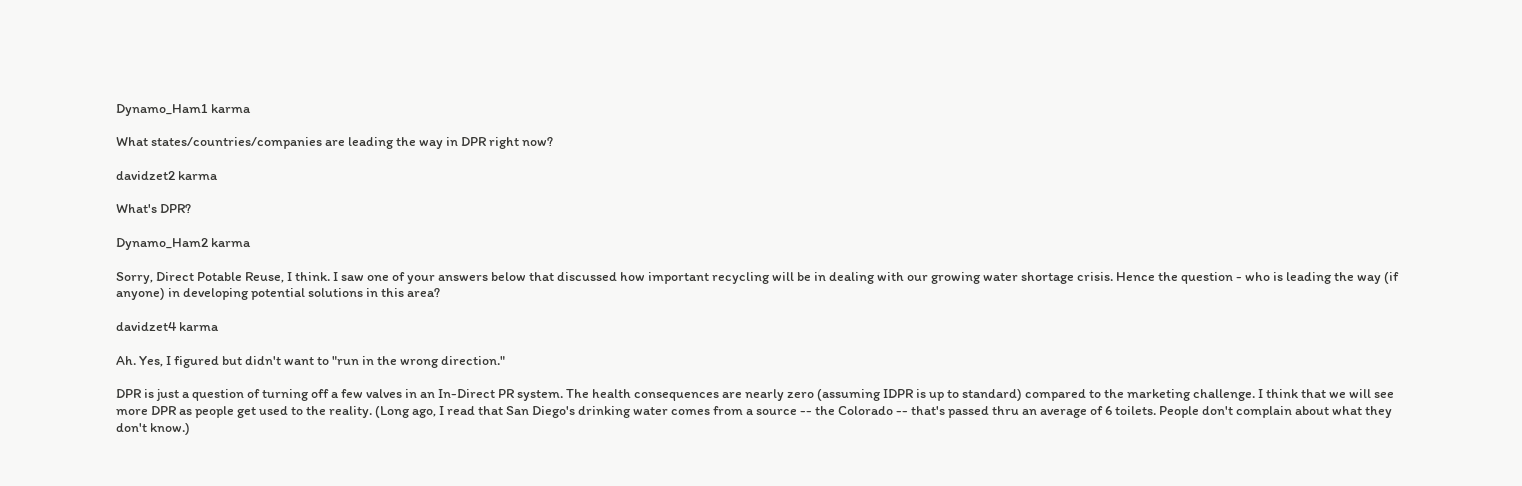Dynamo_Ham1 karma

What states/countries/companies are leading the way in DPR right now?

davidzet2 karma

What's DPR?

Dynamo_Ham2 karma

Sorry, Direct Potable Reuse, I think. I saw one of your answers below that discussed how important recycling will be in dealing with our growing water shortage crisis. Hence the question - who is leading the way (if anyone) in developing potential solutions in this area?

davidzet4 karma

Ah. Yes, I figured but didn't want to "run in the wrong direction."

DPR is just a question of turning off a few valves in an In-Direct PR system. The health consequences are nearly zero (assuming IDPR is up to standard) compared to the marketing challenge. I think that we will see more DPR as people get used to the reality. (Long ago, I read that San Diego's drinking water comes from a source -- the Colorado -- that's passed thru an average of 6 toilets. People don't complain about what they don't know.)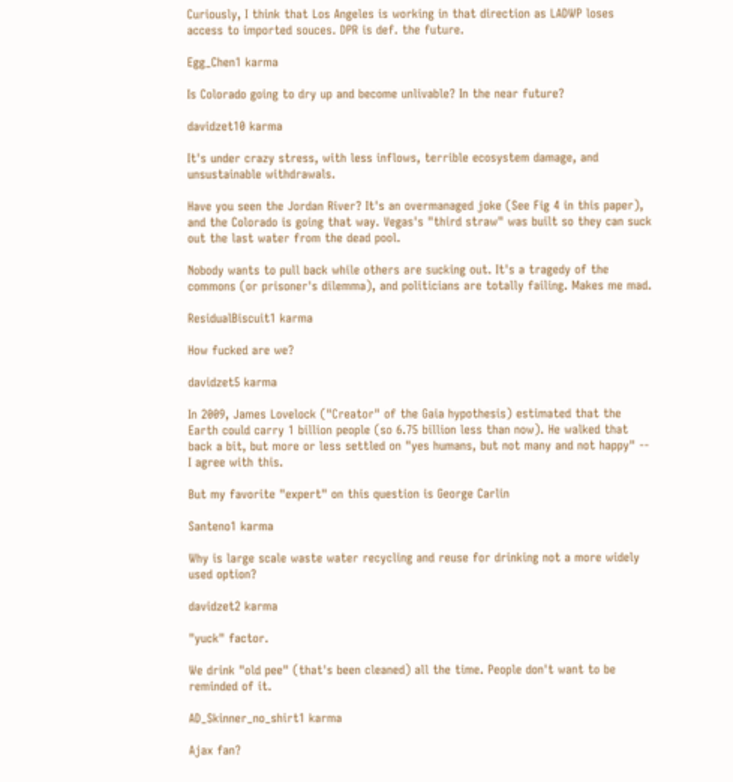Curiously, I think that Los Angeles is working in that direction as LADWP loses access to imported souces. DPR is def. the future.

Egg_Chen1 karma

Is Colorado going to dry up and become unlivable? In the near future?

davidzet10 karma

It's under crazy stress, with less inflows, terrible ecosystem damage, and unsustainable withdrawals.

Have you seen the Jordan River? It's an overmanaged joke (See Fig 4 in this paper), and the Colorado is going that way. Vegas's "third straw" was built so they can suck out the last water from the dead pool.

Nobody wants to pull back while others are sucking out. It's a tragedy of the commons (or prisoner's dilemma), and politicians are totally failing. Makes me mad.

ResidualBiscuit1 karma

How fucked are we?

davidzet5 karma

In 2009, James Lovelock ("Creator" of the Gaia hypothesis) estimated that the Earth could carry 1 billion people (so 6.75 billion less than now). He walked that back a bit, but more or less settled on "yes humans, but not many and not happy" -- I agree with this.

But my favorite "expert" on this question is George Carlin

Santeno1 karma

Why is large scale waste water recycling and reuse for drinking not a more widely used option?

davidzet2 karma

"yuck" factor.

We drink "old pee" (that's been cleaned) all the time. People don't want to be reminded of it.

AD_Skinner_no_shirt1 karma

Ajax fan?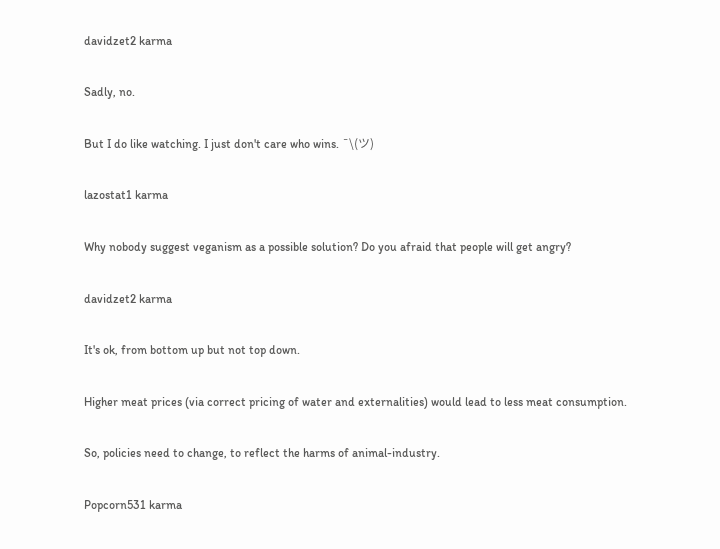davidzet2 karma

Sadly, no.

But I do like watching. I just don't care who wins. ¯\(ツ)

lazostat1 karma

Why nobody suggest veganism as a possible solution? Do you afraid that people will get angry?

davidzet2 karma

It's ok, from bottom up but not top down.

Higher meat prices (via correct pricing of water and externalities) would lead to less meat consumption.

So, policies need to change, to reflect the harms of animal-industry.

Popcorn531 karma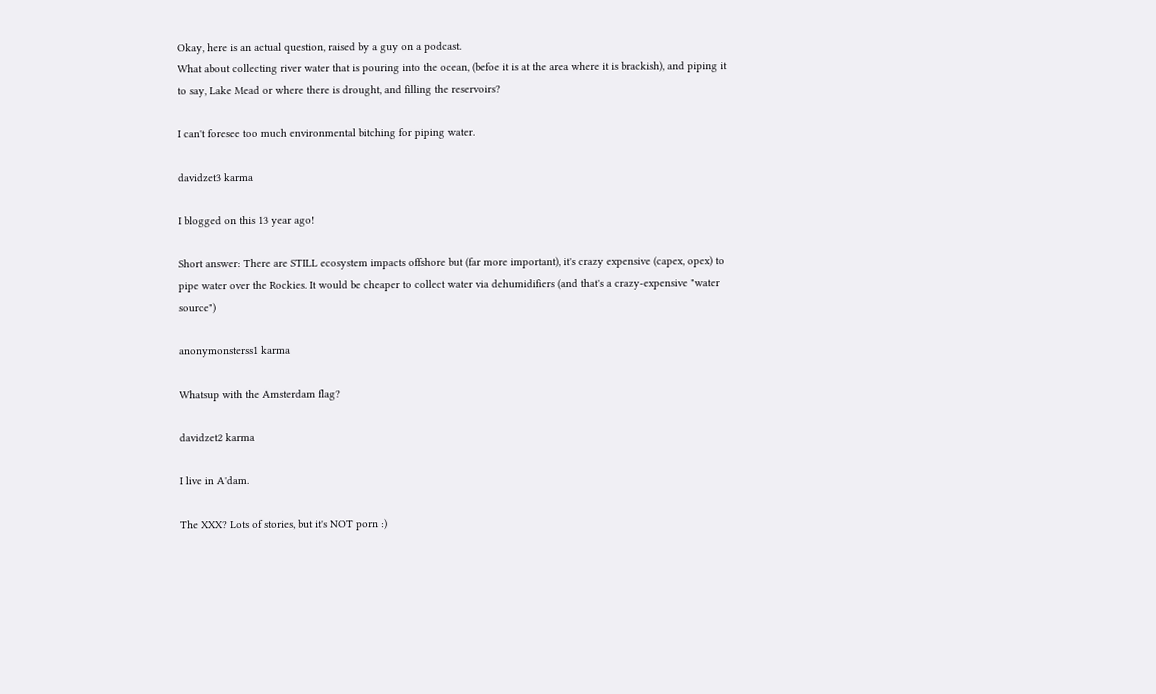Okay, here is an actual question, raised by a guy on a podcast.
What about collecting river water that is pouring into the ocean, (befoe it is at the area where it is brackish), and piping it to say, Lake Mead or where there is drought, and filling the reservoirs?

I can't foresee too much environmental bitching for piping water.

davidzet3 karma

I blogged on this 13 year ago!

Short answer: There are STILL ecosystem impacts offshore but (far more important), it's crazy expensive (capex, opex) to pipe water over the Rockies. It would be cheaper to collect water via dehumidifiers (and that's a crazy-expensive "water source")

anonymonsterss1 karma

Whatsup with the Amsterdam flag?

davidzet2 karma

I live in A'dam.

The XXX? Lots of stories, but it's NOT porn :)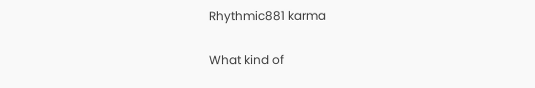Rhythmic881 karma

What kind of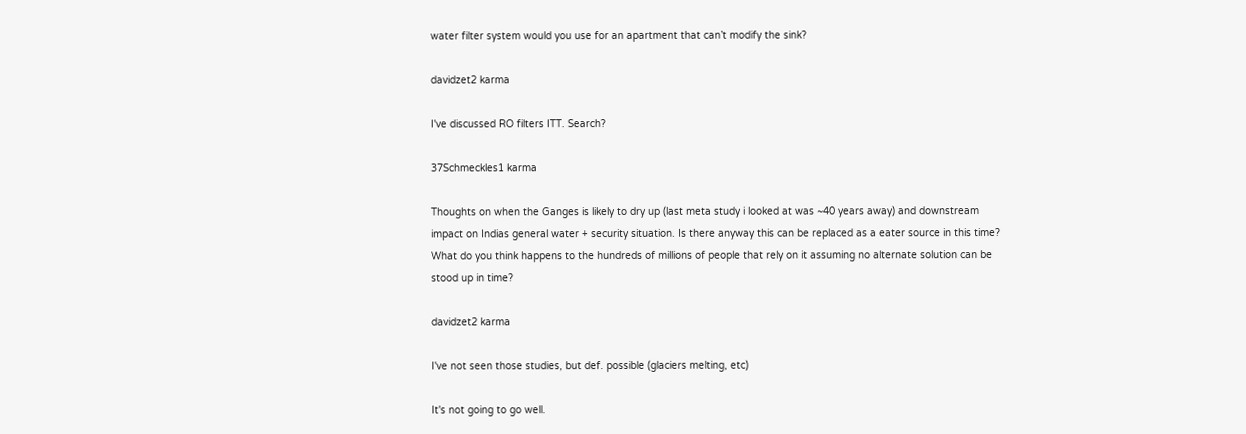water filter system would you use for an apartment that can’t modify the sink?

davidzet2 karma

I've discussed RO filters ITT. Search?

37Schmeckles1 karma

Thoughts on when the Ganges is likely to dry up (last meta study i looked at was ~40 years away) and downstream impact on Indias general water + security situation. Is there anyway this can be replaced as a eater source in this time? What do you think happens to the hundreds of millions of people that rely on it assuming no alternate solution can be stood up in time?

davidzet2 karma

I've not seen those studies, but def. possible (glaciers melting, etc)

It's not going to go well.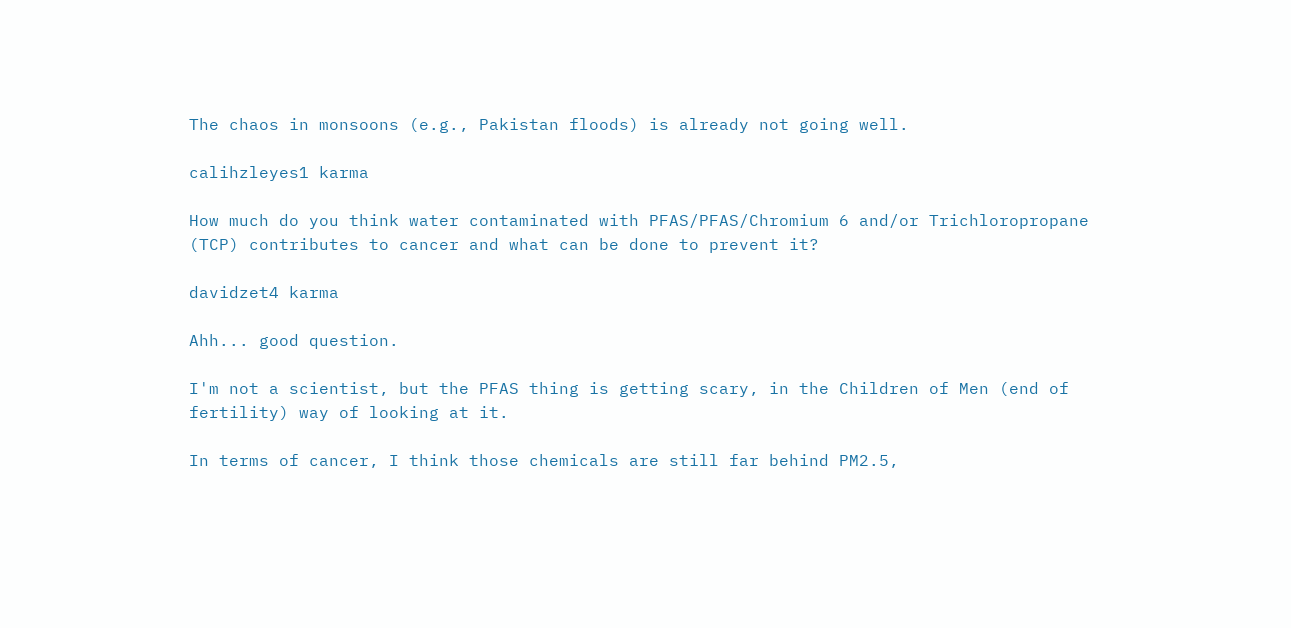The chaos in monsoons (e.g., Pakistan floods) is already not going well.

calihzleyes1 karma

How much do you think water contaminated with PFAS/PFAS/Chromium 6 and/or Trichloropropane (TCP) contributes to cancer and what can be done to prevent it?

davidzet4 karma

Ahh... good question.

I'm not a scientist, but the PFAS thing is getting scary, in the Children of Men (end of fertility) way of looking at it.

In terms of cancer, I think those chemicals are still far behind PM2.5,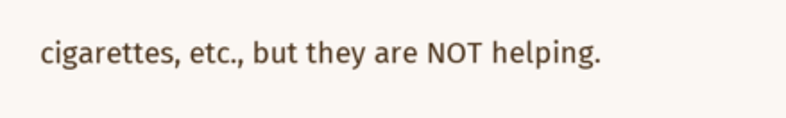cigarettes, etc., but they are NOT helping.